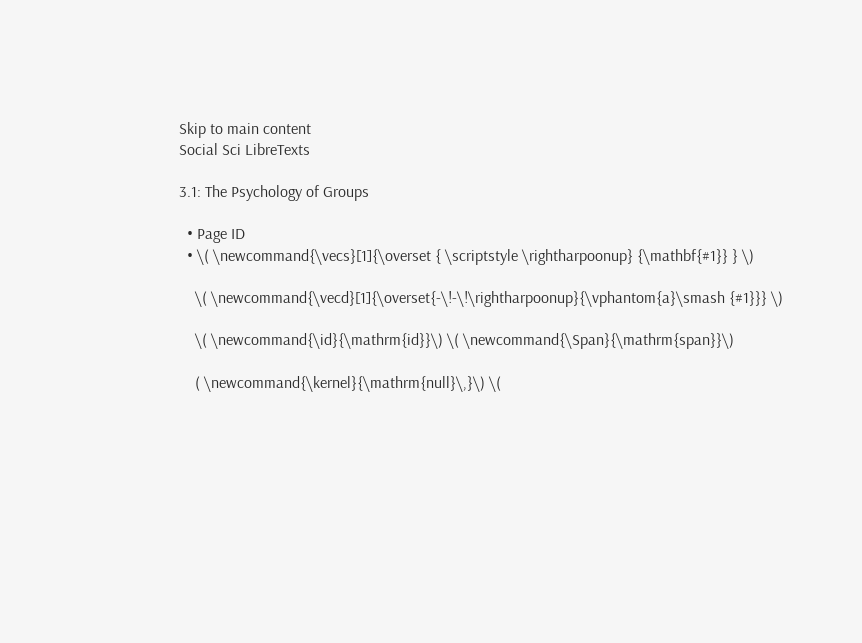Skip to main content
Social Sci LibreTexts

3.1: The Psychology of Groups

  • Page ID
  • \( \newcommand{\vecs}[1]{\overset { \scriptstyle \rightharpoonup} {\mathbf{#1}} } \)

    \( \newcommand{\vecd}[1]{\overset{-\!-\!\rightharpoonup}{\vphantom{a}\smash {#1}}} \)

    \( \newcommand{\id}{\mathrm{id}}\) \( \newcommand{\Span}{\mathrm{span}}\)

    ( \newcommand{\kernel}{\mathrm{null}\,}\) \(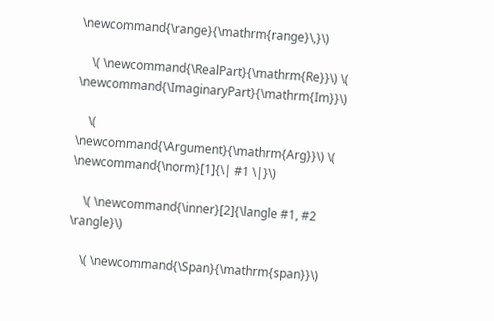\newcommand{\range}{\mathrm{range}\,}\)

    \( \newcommand{\RealPart}{\mathrm{Re}}\) \( \newcommand{\ImaginaryPart}{\mathrm{Im}}\)

    \( \newcommand{\Argument}{\mathrm{Arg}}\) \( \newcommand{\norm}[1]{\| #1 \|}\)

    \( \newcommand{\inner}[2]{\langle #1, #2 \rangle}\)

    \( \newcommand{\Span}{\mathrm{span}}\)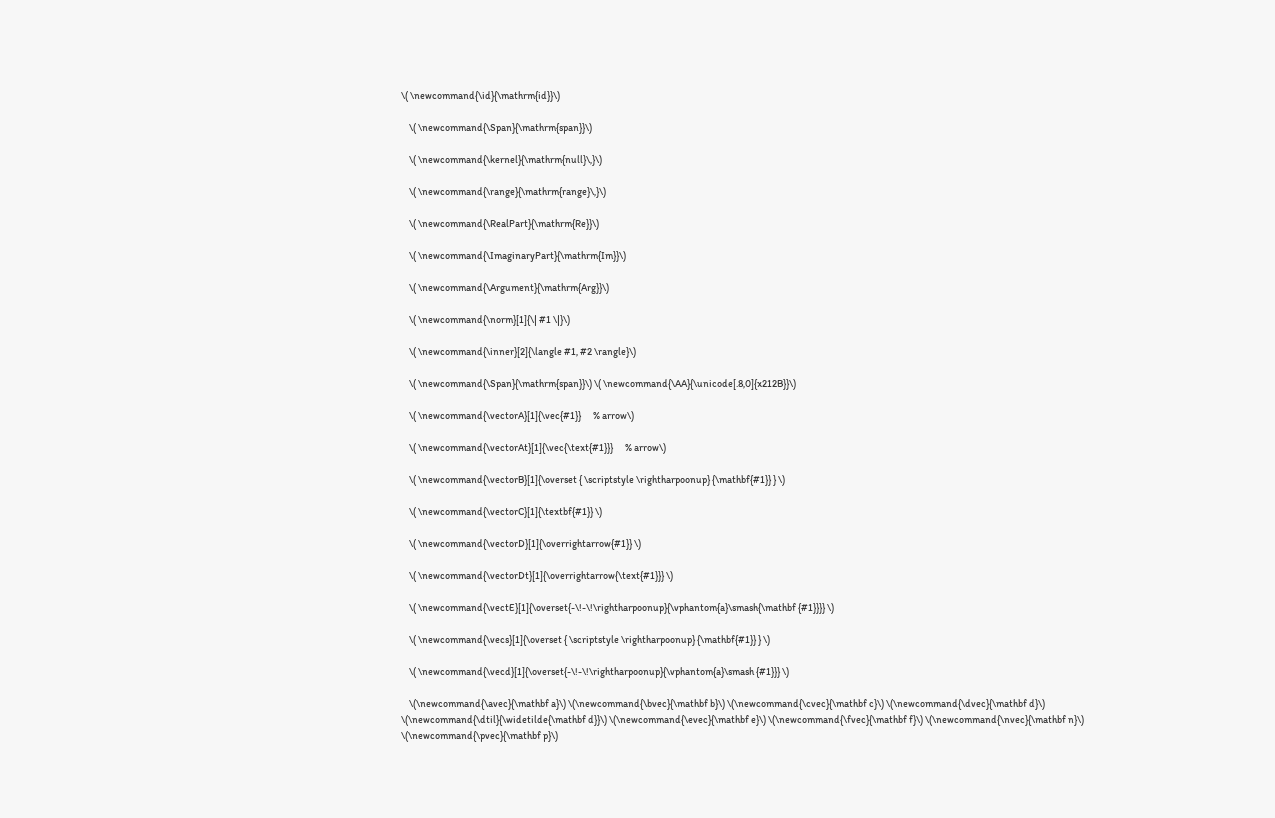\( \newcommand{\id}{\mathrm{id}}\)

    \( \newcommand{\Span}{\mathrm{span}}\)

    \( \newcommand{\kernel}{\mathrm{null}\,}\)

    \( \newcommand{\range}{\mathrm{range}\,}\)

    \( \newcommand{\RealPart}{\mathrm{Re}}\)

    \( \newcommand{\ImaginaryPart}{\mathrm{Im}}\)

    \( \newcommand{\Argument}{\mathrm{Arg}}\)

    \( \newcommand{\norm}[1]{\| #1 \|}\)

    \( \newcommand{\inner}[2]{\langle #1, #2 \rangle}\)

    \( \newcommand{\Span}{\mathrm{span}}\) \( \newcommand{\AA}{\unicode[.8,0]{x212B}}\)

    \( \newcommand{\vectorA}[1]{\vec{#1}}      % arrow\)

    \( \newcommand{\vectorAt}[1]{\vec{\text{#1}}}      % arrow\)

    \( \newcommand{\vectorB}[1]{\overset { \scriptstyle \rightharpoonup} {\mathbf{#1}} } \)

    \( \newcommand{\vectorC}[1]{\textbf{#1}} \)

    \( \newcommand{\vectorD}[1]{\overrightarrow{#1}} \)

    \( \newcommand{\vectorDt}[1]{\overrightarrow{\text{#1}}} \)

    \( \newcommand{\vectE}[1]{\overset{-\!-\!\rightharpoonup}{\vphantom{a}\smash{\mathbf {#1}}}} \)

    \( \newcommand{\vecs}[1]{\overset { \scriptstyle \rightharpoonup} {\mathbf{#1}} } \)

    \( \newcommand{\vecd}[1]{\overset{-\!-\!\rightharpoonup}{\vphantom{a}\smash {#1}}} \)

    \(\newcommand{\avec}{\mathbf a}\) \(\newcommand{\bvec}{\mathbf b}\) \(\newcommand{\cvec}{\mathbf c}\) \(\newcommand{\dvec}{\mathbf d}\) \(\newcommand{\dtil}{\widetilde{\mathbf d}}\) \(\newcommand{\evec}{\mathbf e}\) \(\newcommand{\fvec}{\mathbf f}\) \(\newcommand{\nvec}{\mathbf n}\) \(\newcommand{\pvec}{\mathbf p}\)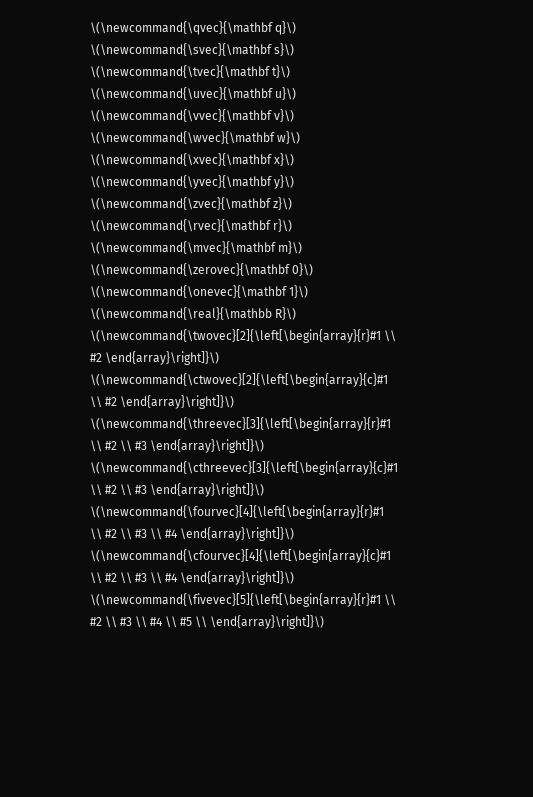\(\newcommand{\qvec}{\mathbf q}\) \(\newcommand{\svec}{\mathbf s}\) \(\newcommand{\tvec}{\mathbf t}\) \(\newcommand{\uvec}{\mathbf u}\) \(\newcommand{\vvec}{\mathbf v}\) \(\newcommand{\wvec}{\mathbf w}\) \(\newcommand{\xvec}{\mathbf x}\) \(\newcommand{\yvec}{\mathbf y}\) \(\newcommand{\zvec}{\mathbf z}\) \(\newcommand{\rvec}{\mathbf r}\) \(\newcommand{\mvec}{\mathbf m}\) \(\newcommand{\zerovec}{\mathbf 0}\) \(\newcommand{\onevec}{\mathbf 1}\) \(\newcommand{\real}{\mathbb R}\) \(\newcommand{\twovec}[2]{\left[\begin{array}{r}#1 \\ #2 \end{array}\right]}\) \(\newcommand{\ctwovec}[2]{\left[\begin{array}{c}#1 \\ #2 \end{array}\right]}\) \(\newcommand{\threevec}[3]{\left[\begin{array}{r}#1 \\ #2 \\ #3 \end{array}\right]}\) \(\newcommand{\cthreevec}[3]{\left[\begin{array}{c}#1 \\ #2 \\ #3 \end{array}\right]}\) \(\newcommand{\fourvec}[4]{\left[\begin{array}{r}#1 \\ #2 \\ #3 \\ #4 \end{array}\right]}\) \(\newcommand{\cfourvec}[4]{\left[\begin{array}{c}#1 \\ #2 \\ #3 \\ #4 \end{array}\right]}\) \(\newcommand{\fivevec}[5]{\left[\begin{array}{r}#1 \\ #2 \\ #3 \\ #4 \\ #5 \\ \end{array}\right]}\)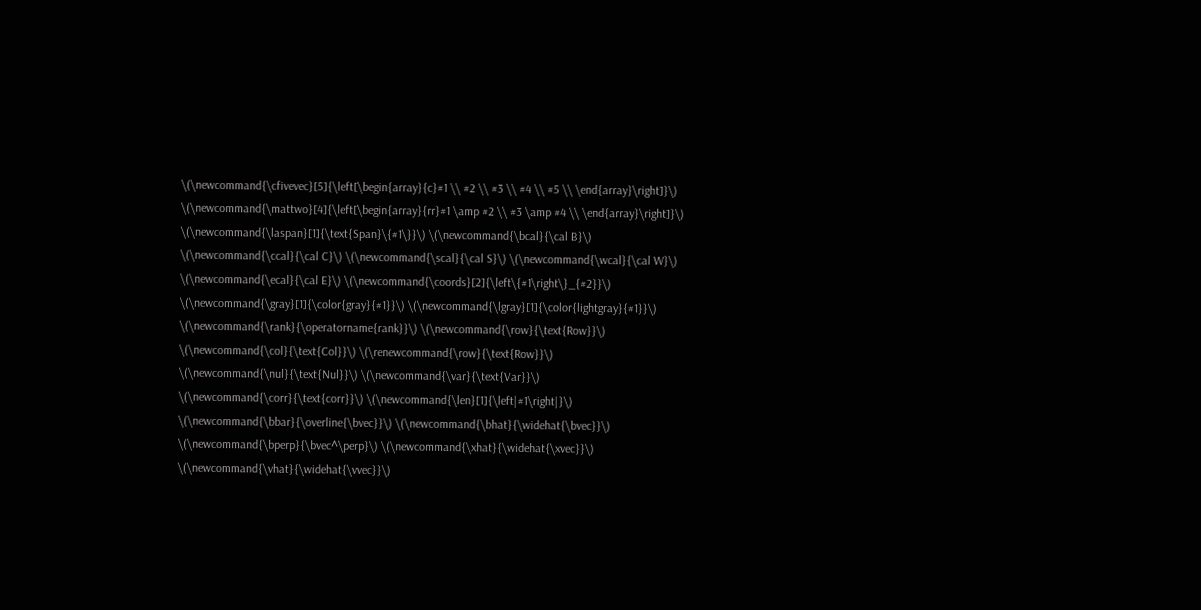\(\newcommand{\cfivevec}[5]{\left[\begin{array}{c}#1 \\ #2 \\ #3 \\ #4 \\ #5 \\ \end{array}\right]}\) \(\newcommand{\mattwo}[4]{\left[\begin{array}{rr}#1 \amp #2 \\ #3 \amp #4 \\ \end{array}\right]}\) \(\newcommand{\laspan}[1]{\text{Span}\{#1\}}\) \(\newcommand{\bcal}{\cal B}\) \(\newcommand{\ccal}{\cal C}\) \(\newcommand{\scal}{\cal S}\) \(\newcommand{\wcal}{\cal W}\) \(\newcommand{\ecal}{\cal E}\) \(\newcommand{\coords}[2]{\left\{#1\right\}_{#2}}\) \(\newcommand{\gray}[1]{\color{gray}{#1}}\) \(\newcommand{\lgray}[1]{\color{lightgray}{#1}}\) \(\newcommand{\rank}{\operatorname{rank}}\) \(\newcommand{\row}{\text{Row}}\) \(\newcommand{\col}{\text{Col}}\) \(\renewcommand{\row}{\text{Row}}\) \(\newcommand{\nul}{\text{Nul}}\) \(\newcommand{\var}{\text{Var}}\) \(\newcommand{\corr}{\text{corr}}\) \(\newcommand{\len}[1]{\left|#1\right|}\) \(\newcommand{\bbar}{\overline{\bvec}}\) \(\newcommand{\bhat}{\widehat{\bvec}}\) \(\newcommand{\bperp}{\bvec^\perp}\) \(\newcommand{\xhat}{\widehat{\xvec}}\) \(\newcommand{\vhat}{\widehat{\vvec}}\)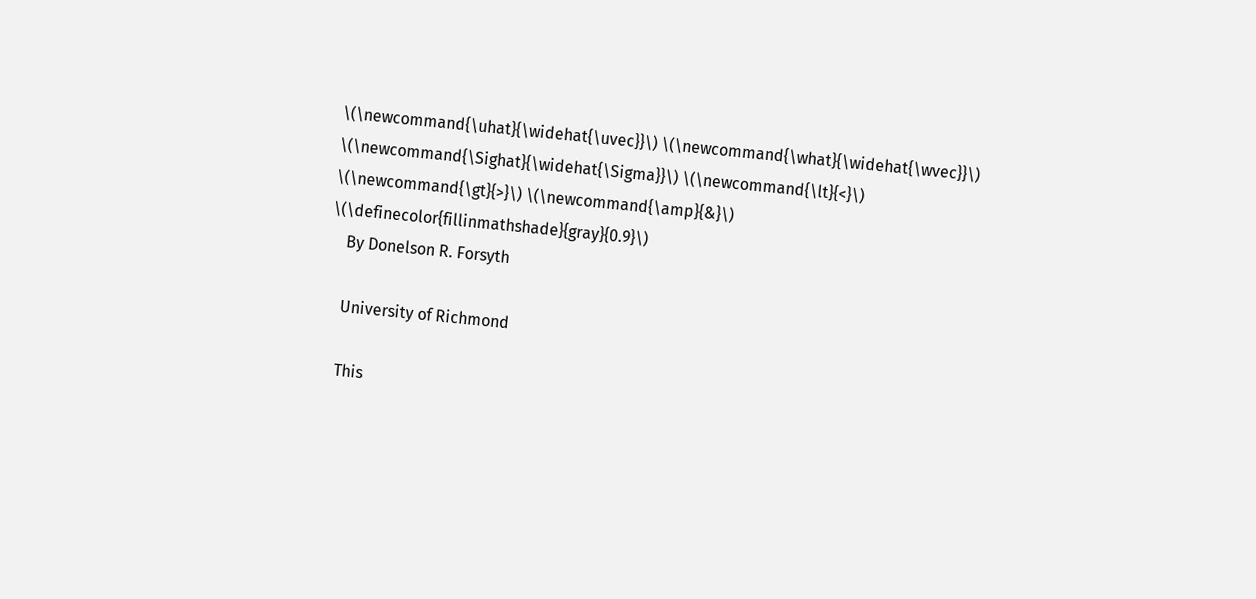\(\newcommand{\uhat}{\widehat{\uvec}}\) \(\newcommand{\what}{\widehat{\wvec}}\) \(\newcommand{\Sighat}{\widehat{\Sigma}}\) \(\newcommand{\lt}{<}\) \(\newcommand{\gt}{>}\) \(\newcommand{\amp}{&}\) \(\definecolor{fillinmathshade}{gray}{0.9}\)
    By Donelson R. Forsyth

    University of Richmond

    This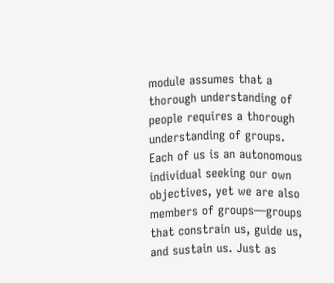module assumes that a thorough understanding of people requires a thorough understanding of groups. Each of us is an autonomous individual seeking our own objectives, yet we are also members of groups—groups that constrain us, guide us, and sustain us. Just as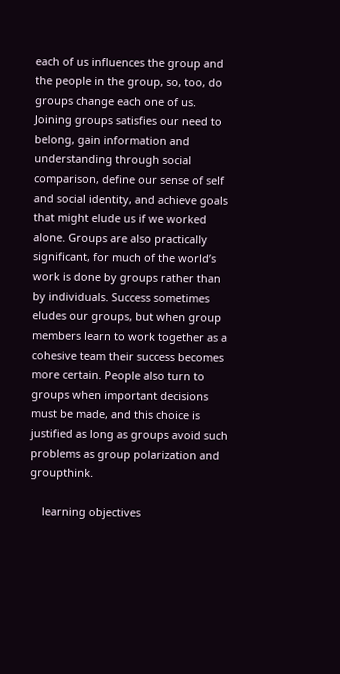each of us influences the group and the people in the group, so, too, do groups change each one of us. Joining groups satisfies our need to belong, gain information and understanding through social comparison, define our sense of self and social identity, and achieve goals that might elude us if we worked alone. Groups are also practically significant, for much of the world’s work is done by groups rather than by individuals. Success sometimes eludes our groups, but when group members learn to work together as a cohesive team their success becomes more certain. People also turn to groups when important decisions must be made, and this choice is justified as long as groups avoid such problems as group polarization and groupthink.

    learning objectives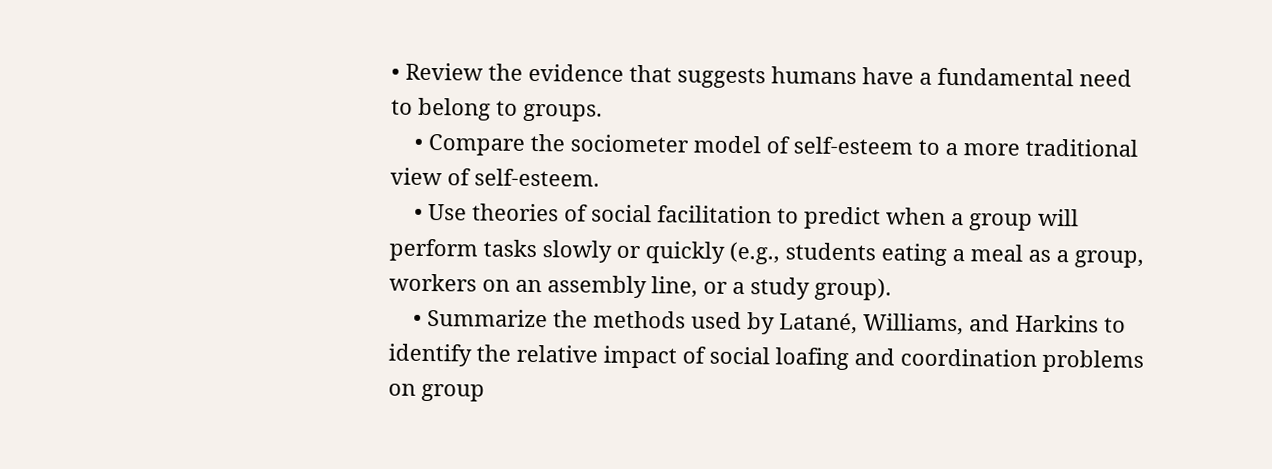• Review the evidence that suggests humans have a fundamental need to belong to groups.
    • Compare the sociometer model of self-esteem to a more traditional view of self-esteem.
    • Use theories of social facilitation to predict when a group will perform tasks slowly or quickly (e.g., students eating a meal as a group, workers on an assembly line, or a study group).
    • Summarize the methods used by Latané, Williams, and Harkins to identify the relative impact of social loafing and coordination problems on group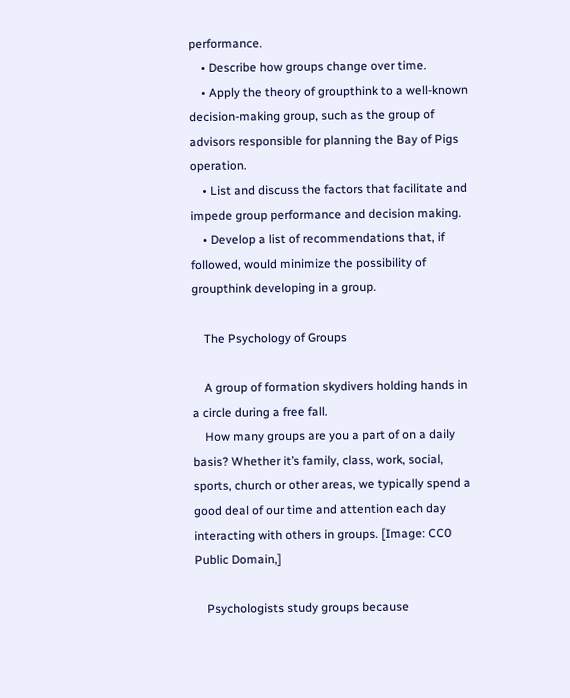performance.
    • Describe how groups change over time.
    • Apply the theory of groupthink to a well-known decision-making group, such as the group of advisors responsible for planning the Bay of Pigs operation.
    • List and discuss the factors that facilitate and impede group performance and decision making.
    • Develop a list of recommendations that, if followed, would minimize the possibility of groupthink developing in a group.

    The Psychology of Groups

    A group of formation skydivers holding hands in a circle during a free fall.
    How many groups are you a part of on a daily basis? Whether it’s family, class, work, social, sports, church or other areas, we typically spend a good deal of our time and attention each day interacting with others in groups. [Image: CC0 Public Domain,]

    Psychologists study groups because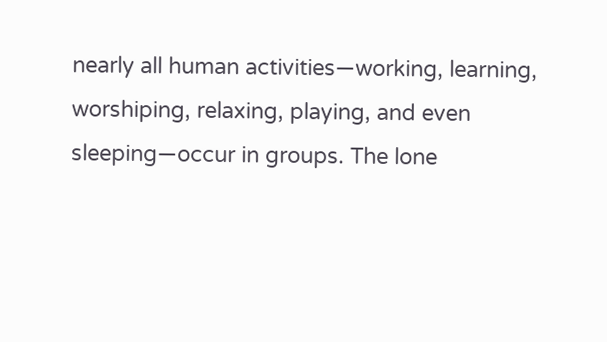nearly all human activities—working, learning, worshiping, relaxing, playing, and even sleeping—occur in groups. The lone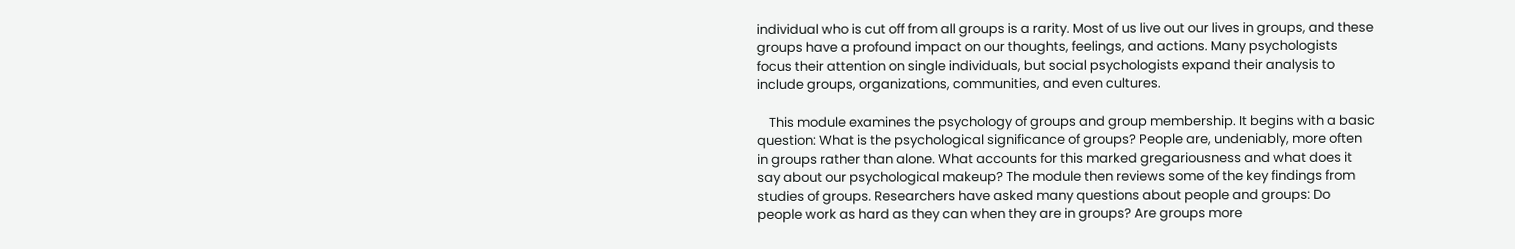individual who is cut off from all groups is a rarity. Most of us live out our lives in groups, and these groups have a profound impact on our thoughts, feelings, and actions. Many psychologists focus their attention on single individuals, but social psychologists expand their analysis to include groups, organizations, communities, and even cultures.

    This module examines the psychology of groups and group membership. It begins with a basic question: What is the psychological significance of groups? People are, undeniably, more often in groups rather than alone. What accounts for this marked gregariousness and what does it say about our psychological makeup? The module then reviews some of the key findings from studies of groups. Researchers have asked many questions about people and groups: Do people work as hard as they can when they are in groups? Are groups more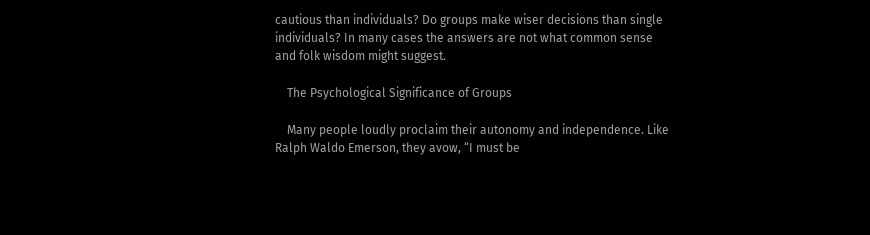cautious than individuals? Do groups make wiser decisions than single individuals? In many cases the answers are not what common sense and folk wisdom might suggest.

    The Psychological Significance of Groups

    Many people loudly proclaim their autonomy and independence. Like Ralph Waldo Emerson, they avow, “I must be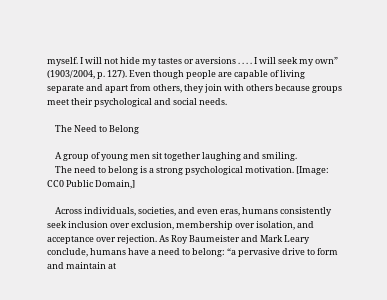myself. I will not hide my tastes or aversions . . . . I will seek my own” (1903/2004, p. 127). Even though people are capable of living separate and apart from others, they join with others because groups meet their psychological and social needs.

    The Need to Belong

    A group of young men sit together laughing and smiling.
    The need to belong is a strong psychological motivation. [Image: CC0 Public Domain,]

    Across individuals, societies, and even eras, humans consistently seek inclusion over exclusion, membership over isolation, and acceptance over rejection. As Roy Baumeister and Mark Leary conclude, humans have a need to belong: “a pervasive drive to form and maintain at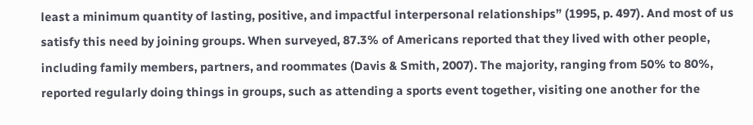least a minimum quantity of lasting, positive, and impactful interpersonal relationships” (1995, p. 497). And most of us satisfy this need by joining groups. When surveyed, 87.3% of Americans reported that they lived with other people, including family members, partners, and roommates (Davis & Smith, 2007). The majority, ranging from 50% to 80%, reported regularly doing things in groups, such as attending a sports event together, visiting one another for the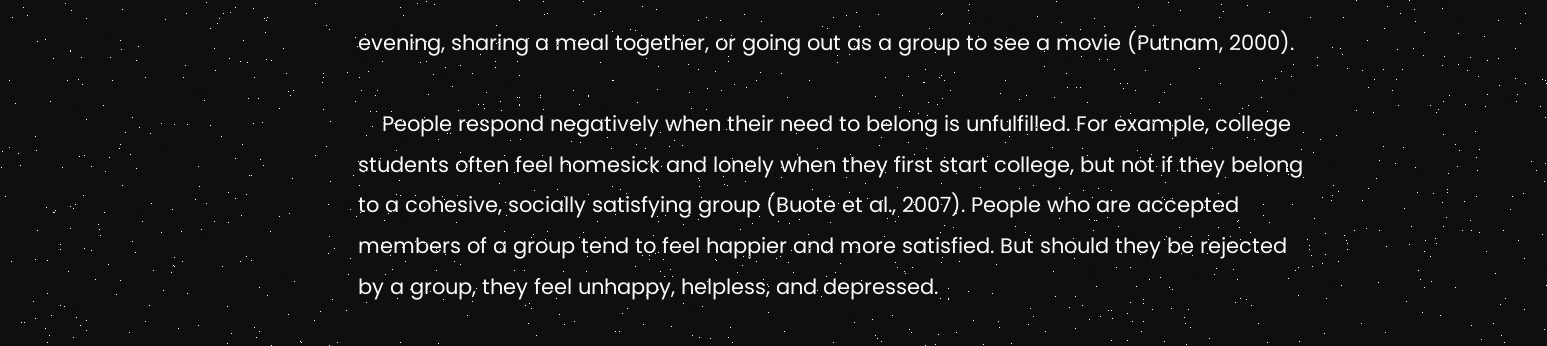evening, sharing a meal together, or going out as a group to see a movie (Putnam, 2000).

    People respond negatively when their need to belong is unfulfilled. For example, college students often feel homesick and lonely when they first start college, but not if they belong to a cohesive, socially satisfying group (Buote et al., 2007). People who are accepted members of a group tend to feel happier and more satisfied. But should they be rejected by a group, they feel unhappy, helpless, and depressed.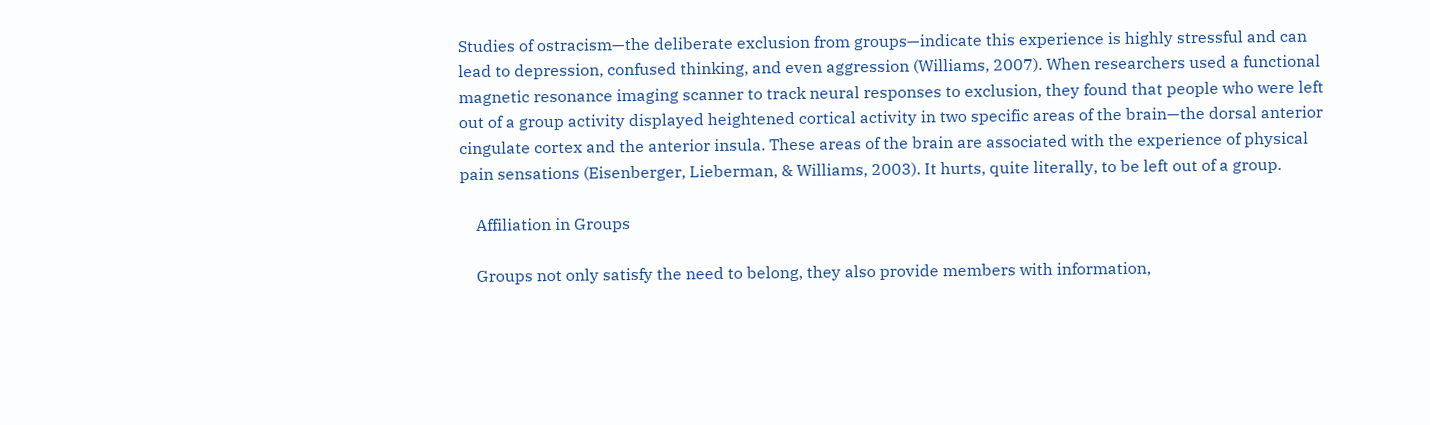Studies of ostracism—the deliberate exclusion from groups—indicate this experience is highly stressful and can lead to depression, confused thinking, and even aggression (Williams, 2007). When researchers used a functional magnetic resonance imaging scanner to track neural responses to exclusion, they found that people who were left out of a group activity displayed heightened cortical activity in two specific areas of the brain—the dorsal anterior cingulate cortex and the anterior insula. These areas of the brain are associated with the experience of physical pain sensations (Eisenberger, Lieberman, & Williams, 2003). It hurts, quite literally, to be left out of a group.

    Affiliation in Groups

    Groups not only satisfy the need to belong, they also provide members with information,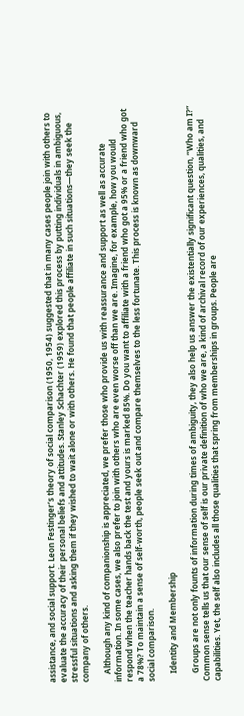assistance, and social support. Leon Festinger’s theory of social comparison (1950, 1954) suggested that in many cases people join with others to evaluate the accuracy of their personal beliefs and attitudes. Stanley Schachter (1959) explored this process by putting individuals in ambiguous, stressful situations and asking them if they wished to wait alone or with others. He found that people affiliate in such situations—they seek the company of others.

    Although any kind of companionship is appreciated, we prefer those who provide us with reassurance and support as well as accurate information. In some cases, we also prefer to join with others who are even worse off than we are. Imagine, for example, how you would respond when the teacher hands back the test and yours is marked 85%. Do you want to affiliate with a friend who got a 95% or a friend who got a 78%? To maintain a sense of self-worth, people seek out and compare themselves to the less fortunate. This process is known as downward social comparison.

    Identity and Membership

    Groups are not only founts of information during times of ambiguity, they also help us answer the existentially significant question, “Who am I?” Common sense tells us that our sense of self is our private definition of who we are, a kind of archival record of our experiences, qualities, and capabilities. Yet, the self also includes all those qualities that spring from memberships in groups. People are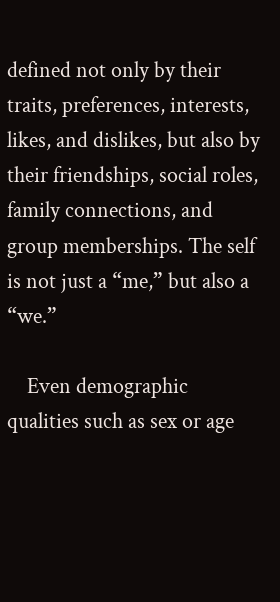defined not only by their traits, preferences, interests, likes, and dislikes, but also by their friendships, social roles, family connections, and group memberships. The self is not just a “me,” but also a “we.”

    Even demographic qualities such as sex or age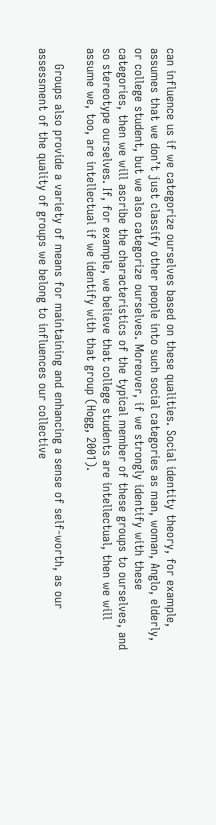can influence us if we categorize ourselves based on these qualities. Social identity theory, for example, assumes that we don’t just classify other people into such social categories as man, woman, Anglo, elderly, or college student, but we also categorize ourselves. Moreover, if we strongly identify with these categories, then we will ascribe the characteristics of the typical member of these groups to ourselves, and so stereotype ourselves. If, for example, we believe that college students are intellectual, then we will assume we, too, are intellectual if we identify with that group (Hogg, 2001).

    Groups also provide a variety of means for maintaining and enhancing a sense of self-worth, as our assessment of the quality of groups we belong to influences our collective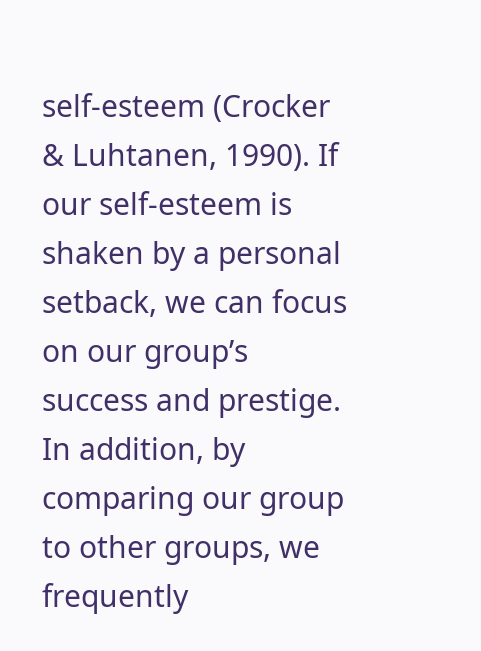self-esteem (Crocker & Luhtanen, 1990). If our self-esteem is shaken by a personal setback, we can focus on our group’s success and prestige. In addition, by comparing our group to other groups, we frequently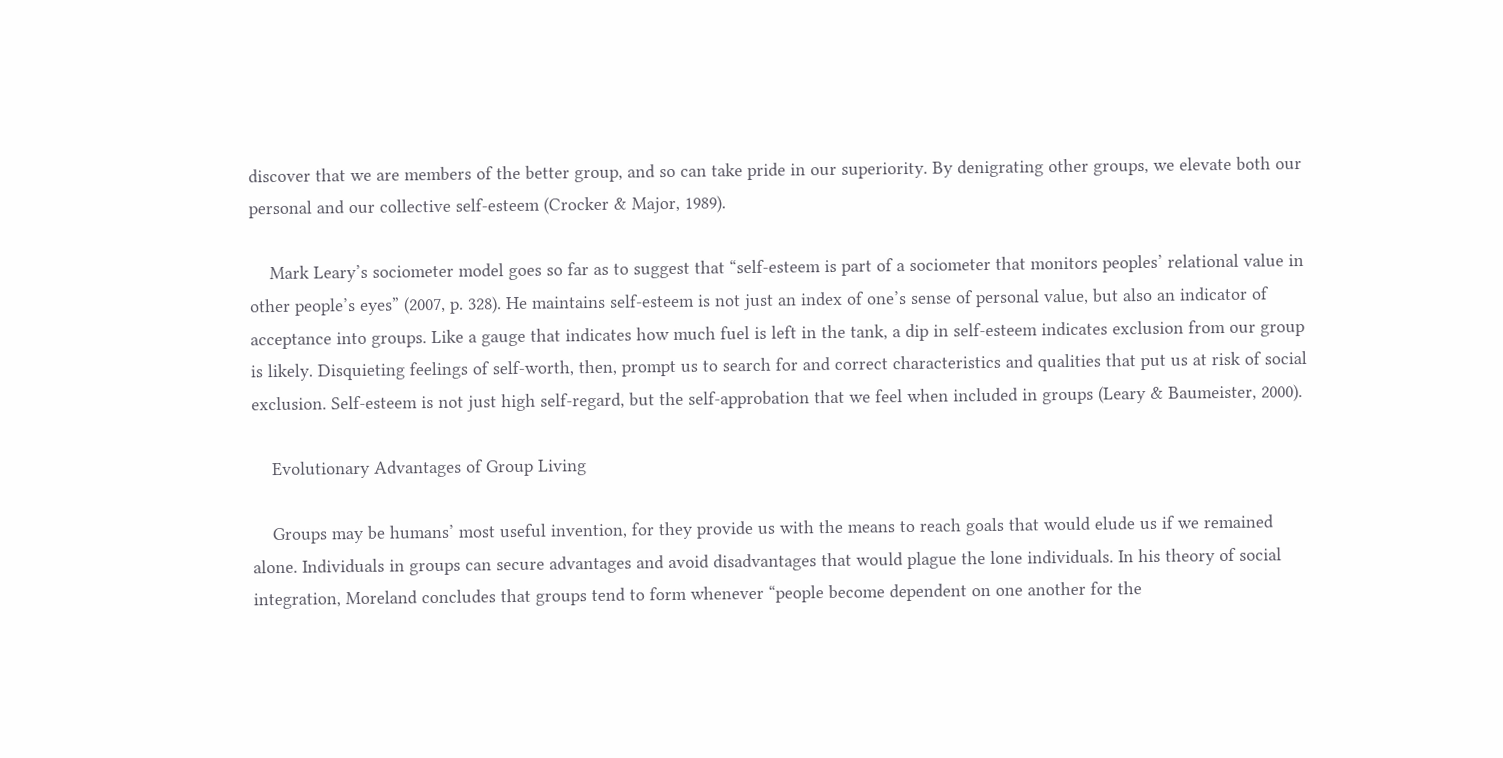discover that we are members of the better group, and so can take pride in our superiority. By denigrating other groups, we elevate both our personal and our collective self-esteem (Crocker & Major, 1989).

    Mark Leary’s sociometer model goes so far as to suggest that “self-esteem is part of a sociometer that monitors peoples’ relational value in other people’s eyes” (2007, p. 328). He maintains self-esteem is not just an index of one’s sense of personal value, but also an indicator of acceptance into groups. Like a gauge that indicates how much fuel is left in the tank, a dip in self-esteem indicates exclusion from our group is likely. Disquieting feelings of self-worth, then, prompt us to search for and correct characteristics and qualities that put us at risk of social exclusion. Self-esteem is not just high self-regard, but the self-approbation that we feel when included in groups (Leary & Baumeister, 2000).

    Evolutionary Advantages of Group Living

    Groups may be humans’ most useful invention, for they provide us with the means to reach goals that would elude us if we remained alone. Individuals in groups can secure advantages and avoid disadvantages that would plague the lone individuals. In his theory of social integration, Moreland concludes that groups tend to form whenever “people become dependent on one another for the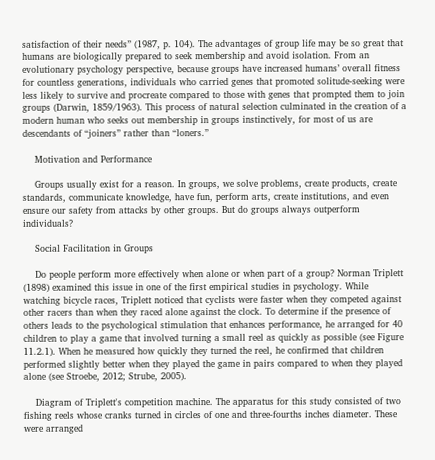satisfaction of their needs” (1987, p. 104). The advantages of group life may be so great that humans are biologically prepared to seek membership and avoid isolation. From an evolutionary psychology perspective, because groups have increased humans’ overall fitness for countless generations, individuals who carried genes that promoted solitude-seeking were less likely to survive and procreate compared to those with genes that prompted them to join groups (Darwin, 1859/1963). This process of natural selection culminated in the creation of a modern human who seeks out membership in groups instinctively, for most of us are descendants of “joiners” rather than “loners.”

    Motivation and Performance

    Groups usually exist for a reason. In groups, we solve problems, create products, create standards, communicate knowledge, have fun, perform arts, create institutions, and even ensure our safety from attacks by other groups. But do groups always outperform individuals?

    Social Facilitation in Groups

    Do people perform more effectively when alone or when part of a group? Norman Triplett (1898) examined this issue in one of the first empirical studies in psychology. While watching bicycle races, Triplett noticed that cyclists were faster when they competed against other racers than when they raced alone against the clock. To determine if the presence of others leads to the psychological stimulation that enhances performance, he arranged for 40 children to play a game that involved turning a small reel as quickly as possible (see Figure 11.2.1). When he measured how quickly they turned the reel, he confirmed that children performed slightly better when they played the game in pairs compared to when they played alone (see Stroebe, 2012; Strube, 2005).

    Diagram of Triplett's competition machine. The apparatus for this study consisted of two fishing reels whose cranks turned in circles of one and three-fourths inches diameter. These were arranged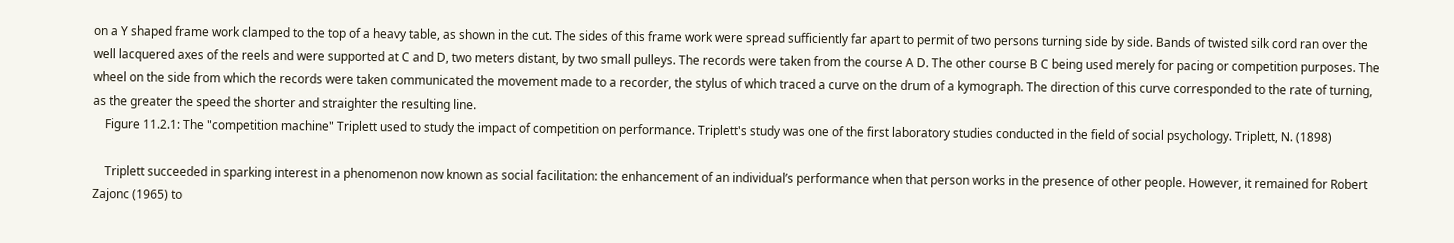on a Y shaped frame work clamped to the top of a heavy table, as shown in the cut. The sides of this frame work were spread sufficiently far apart to permit of two persons turning side by side. Bands of twisted silk cord ran over the well lacquered axes of the reels and were supported at C and D, two meters distant, by two small pulleys. The records were taken from the course A D. The other course B C being used merely for pacing or competition purposes. The wheel on the side from which the records were taken communicated the movement made to a recorder, the stylus of which traced a curve on the drum of a kymograph. The direction of this curve corresponded to the rate of turning, as the greater the speed the shorter and straighter the resulting line.
    Figure 11.2.1: The "competition machine" Triplett used to study the impact of competition on performance. Triplett's study was one of the first laboratory studies conducted in the field of social psychology. Triplett, N. (1898)

    Triplett succeeded in sparking interest in a phenomenon now known as social facilitation: the enhancement of an individual’s performance when that person works in the presence of other people. However, it remained for Robert Zajonc (1965) to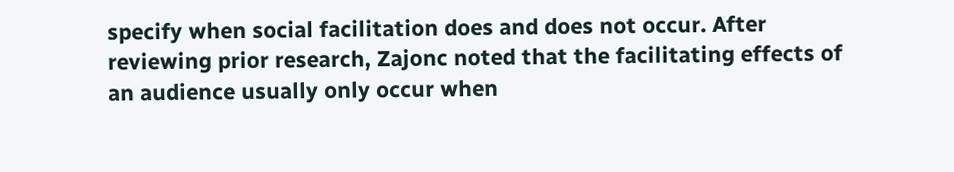specify when social facilitation does and does not occur. After reviewing prior research, Zajonc noted that the facilitating effects of an audience usually only occur when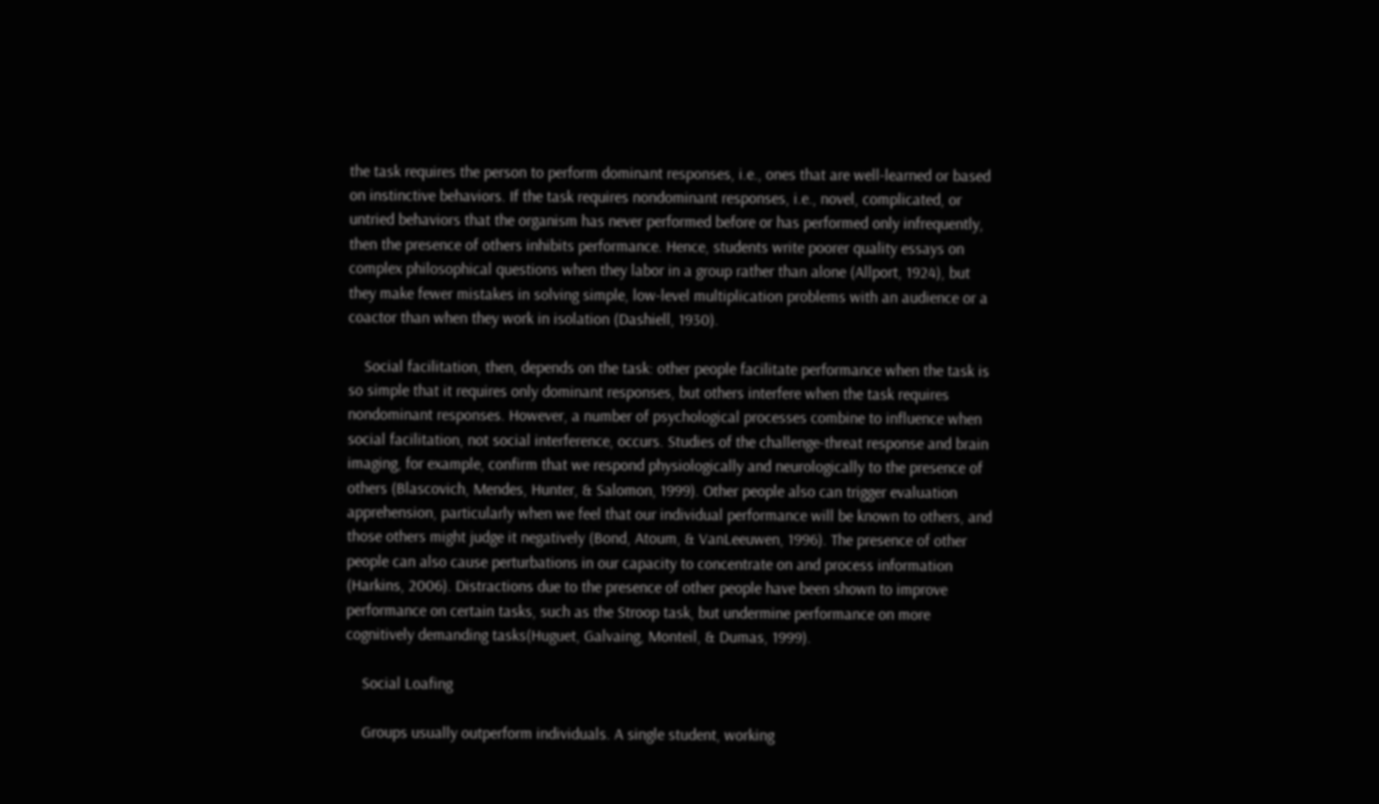the task requires the person to perform dominant responses, i.e., ones that are well-learned or based on instinctive behaviors. If the task requires nondominant responses, i.e., novel, complicated, or untried behaviors that the organism has never performed before or has performed only infrequently, then the presence of others inhibits performance. Hence, students write poorer quality essays on complex philosophical questions when they labor in a group rather than alone (Allport, 1924), but they make fewer mistakes in solving simple, low-level multiplication problems with an audience or a coactor than when they work in isolation (Dashiell, 1930).

    Social facilitation, then, depends on the task: other people facilitate performance when the task is so simple that it requires only dominant responses, but others interfere when the task requires nondominant responses. However, a number of psychological processes combine to influence when social facilitation, not social interference, occurs. Studies of the challenge-threat response and brain imaging, for example, confirm that we respond physiologically and neurologically to the presence of others (Blascovich, Mendes, Hunter, & Salomon, 1999). Other people also can trigger evaluation apprehension, particularly when we feel that our individual performance will be known to others, and those others might judge it negatively (Bond, Atoum, & VanLeeuwen, 1996). The presence of other people can also cause perturbations in our capacity to concentrate on and process information (Harkins, 2006). Distractions due to the presence of other people have been shown to improve performance on certain tasks, such as the Stroop task, but undermine performance on more cognitively demanding tasks(Huguet, Galvaing, Monteil, & Dumas, 1999).

    Social Loafing

    Groups usually outperform individuals. A single student, working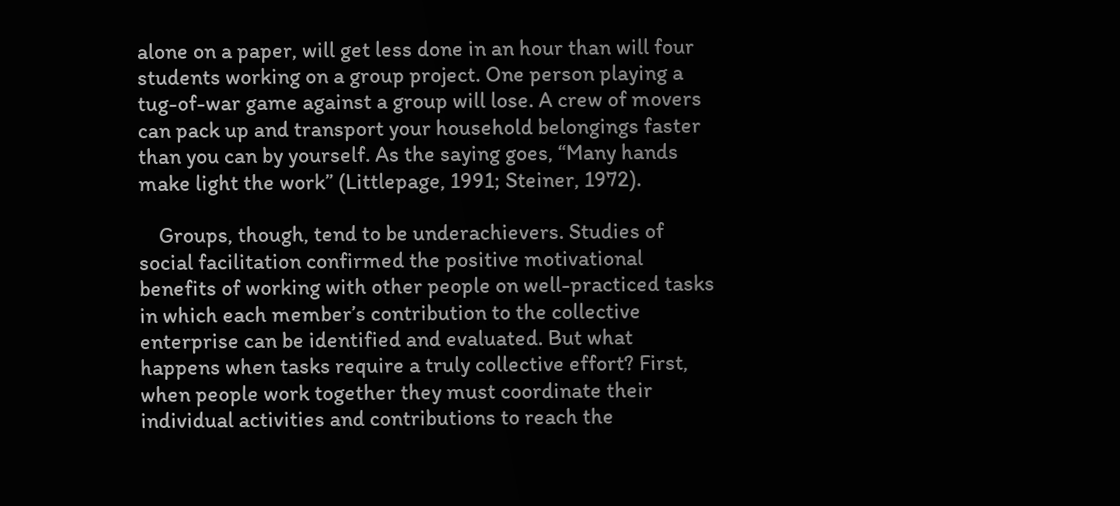alone on a paper, will get less done in an hour than will four students working on a group project. One person playing a tug-of-war game against a group will lose. A crew of movers can pack up and transport your household belongings faster than you can by yourself. As the saying goes, “Many hands make light the work” (Littlepage, 1991; Steiner, 1972).

    Groups, though, tend to be underachievers. Studies of social facilitation confirmed the positive motivational benefits of working with other people on well-practiced tasks in which each member’s contribution to the collective enterprise can be identified and evaluated. But what happens when tasks require a truly collective effort? First, when people work together they must coordinate their individual activities and contributions to reach the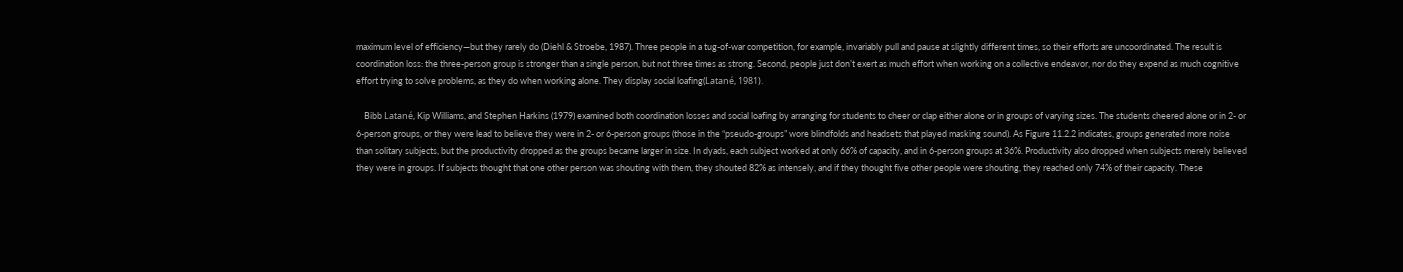maximum level of efficiency—but they rarely do (Diehl & Stroebe, 1987). Three people in a tug-of-war competition, for example, invariably pull and pause at slightly different times, so their efforts are uncoordinated. The result is coordination loss: the three-person group is stronger than a single person, but not three times as strong. Second, people just don’t exert as much effort when working on a collective endeavor, nor do they expend as much cognitive effort trying to solve problems, as they do when working alone. They display social loafing(Latané, 1981).

    Bibb Latané, Kip Williams, and Stephen Harkins (1979) examined both coordination losses and social loafing by arranging for students to cheer or clap either alone or in groups of varying sizes. The students cheered alone or in 2- or 6-person groups, or they were lead to believe they were in 2- or 6-person groups (those in the “pseudo-groups” wore blindfolds and headsets that played masking sound). As Figure 11.2.2 indicates, groups generated more noise than solitary subjects, but the productivity dropped as the groups became larger in size. In dyads, each subject worked at only 66% of capacity, and in 6-person groups at 36%. Productivity also dropped when subjects merely believed they were in groups. If subjects thought that one other person was shouting with them, they shouted 82% as intensely, and if they thought five other people were shouting, they reached only 74% of their capacity. These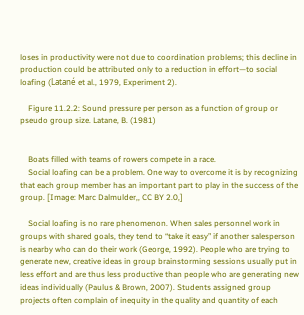loses in productivity were not due to coordination problems; this decline in production could be attributed only to a reduction in effort—to social loafing (Latané et al., 1979, Experiment 2).

    Figure 11.2.2: Sound pressure per person as a function of group or pseudo group size. Latane, B. (1981)


    Boats filled with teams of rowers compete in a race.
    Social loafing can be a problem. One way to overcome it is by recognizing that each group member has an important part to play in the success of the group. [Image: Marc Dalmulder,, CC BY 2.0,]

    Social loafing is no rare phenomenon. When sales personnel work in groups with shared goals, they tend to “take it easy” if another salesperson is nearby who can do their work (George, 1992). People who are trying to generate new, creative ideas in group brainstorming sessions usually put in less effort and are thus less productive than people who are generating new ideas individually (Paulus & Brown, 2007). Students assigned group projects often complain of inequity in the quality and quantity of each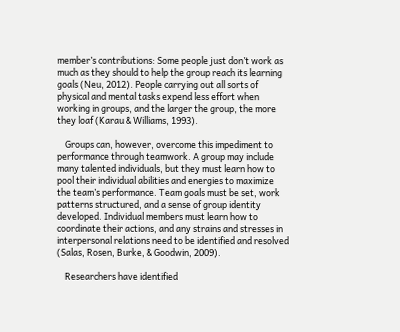member’s contributions: Some people just don’t work as much as they should to help the group reach its learning goals (Neu, 2012). People carrying out all sorts of physical and mental tasks expend less effort when working in groups, and the larger the group, the more they loaf (Karau & Williams, 1993).

    Groups can, however, overcome this impediment to performance through teamwork. A group may include many talented individuals, but they must learn how to pool their individual abilities and energies to maximize the team’s performance. Team goals must be set, work patterns structured, and a sense of group identity developed. Individual members must learn how to coordinate their actions, and any strains and stresses in interpersonal relations need to be identified and resolved (Salas, Rosen, Burke, & Goodwin, 2009).

    Researchers have identified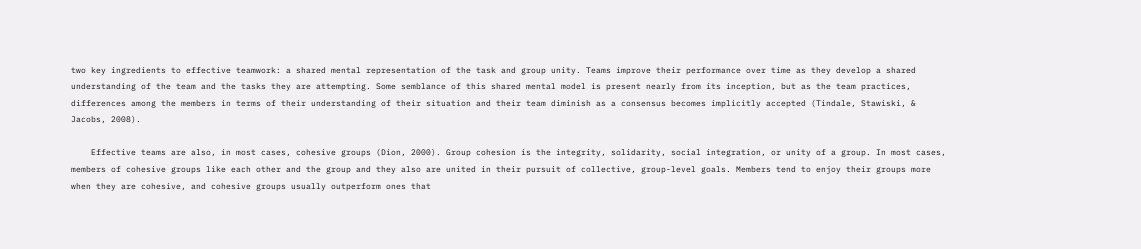two key ingredients to effective teamwork: a shared mental representation of the task and group unity. Teams improve their performance over time as they develop a shared understanding of the team and the tasks they are attempting. Some semblance of this shared mental model is present nearly from its inception, but as the team practices, differences among the members in terms of their understanding of their situation and their team diminish as a consensus becomes implicitly accepted (Tindale, Stawiski, & Jacobs, 2008).

    Effective teams are also, in most cases, cohesive groups (Dion, 2000). Group cohesion is the integrity, solidarity, social integration, or unity of a group. In most cases, members of cohesive groups like each other and the group and they also are united in their pursuit of collective, group-level goals. Members tend to enjoy their groups more when they are cohesive, and cohesive groups usually outperform ones that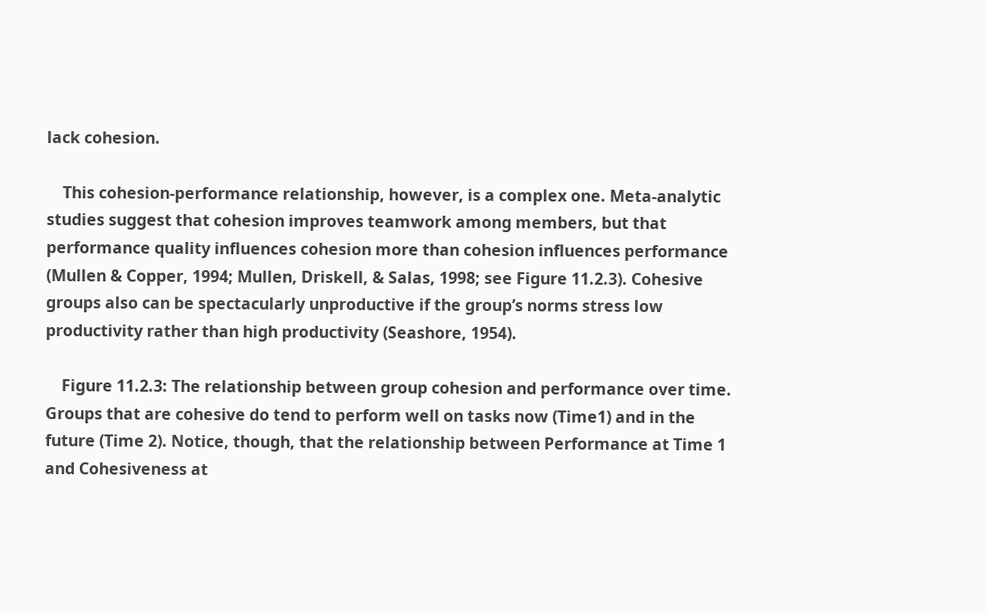lack cohesion.

    This cohesion-performance relationship, however, is a complex one. Meta-analytic studies suggest that cohesion improves teamwork among members, but that performance quality influences cohesion more than cohesion influences performance (Mullen & Copper, 1994; Mullen, Driskell, & Salas, 1998; see Figure 11.2.3). Cohesive groups also can be spectacularly unproductive if the group’s norms stress low productivity rather than high productivity (Seashore, 1954).

    Figure 11.2.3: The relationship between group cohesion and performance over time. Groups that are cohesive do tend to perform well on tasks now (Time1) and in the future (Time 2). Notice, though, that the relationship between Performance at Time 1 and Cohesiveness at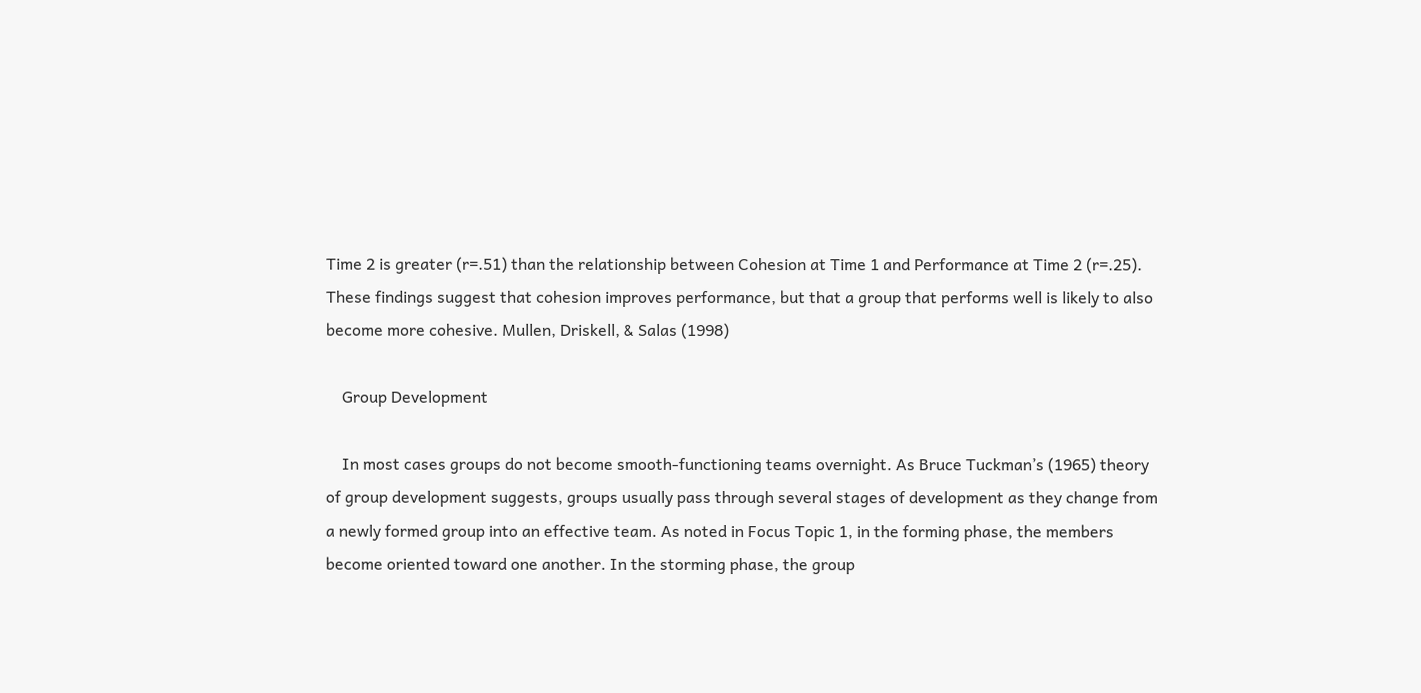Time 2 is greater (r=.51) than the relationship between Cohesion at Time 1 and Performance at Time 2 (r=.25). These findings suggest that cohesion improves performance, but that a group that performs well is likely to also become more cohesive. Mullen, Driskell, & Salas (1998)

    Group Development

    In most cases groups do not become smooth-functioning teams overnight. As Bruce Tuckman’s (1965) theory of group development suggests, groups usually pass through several stages of development as they change from a newly formed group into an effective team. As noted in Focus Topic 1, in the forming phase, the members become oriented toward one another. In the storming phase, the group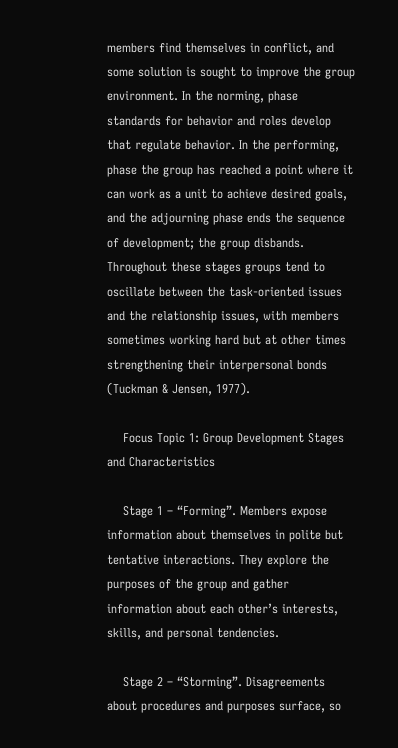members find themselves in conflict, and some solution is sought to improve the group environment. In the norming, phase standards for behavior and roles develop that regulate behavior. In the performing, phase the group has reached a point where it can work as a unit to achieve desired goals, and the adjourning phase ends the sequence of development; the group disbands. Throughout these stages groups tend to oscillate between the task-oriented issues and the relationship issues, with members sometimes working hard but at other times strengthening their interpersonal bonds (Tuckman & Jensen, 1977).

    Focus Topic 1: Group Development Stages and Characteristics

    Stage 1 – “Forming”. Members expose information about themselves in polite but tentative interactions. They explore the purposes of the group and gather information about each other’s interests, skills, and personal tendencies.

    Stage 2 – “Storming”. Disagreements about procedures and purposes surface, so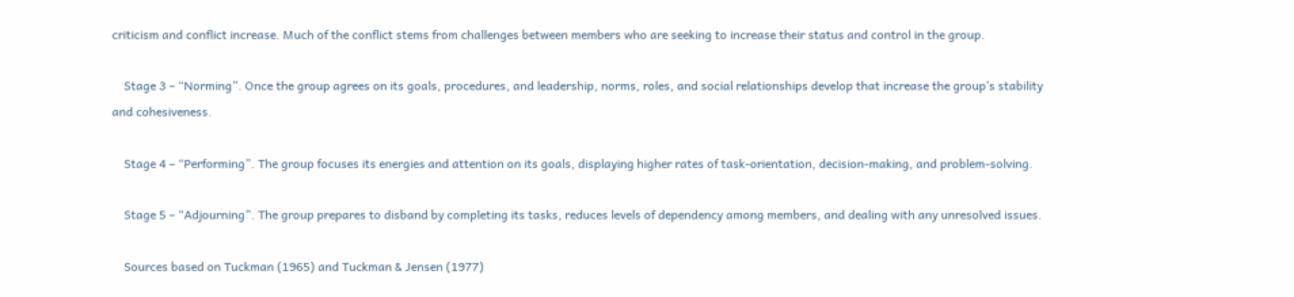criticism and conflict increase. Much of the conflict stems from challenges between members who are seeking to increase their status and control in the group.

    Stage 3 – “Norming”. Once the group agrees on its goals, procedures, and leadership, norms, roles, and social relationships develop that increase the group’s stability and cohesiveness.

    Stage 4 – “Performing”. The group focuses its energies and attention on its goals, displaying higher rates of task-orientation, decision-making, and problem-solving.

    Stage 5 – “Adjourning”. The group prepares to disband by completing its tasks, reduces levels of dependency among members, and dealing with any unresolved issues.

    Sources based on Tuckman (1965) and Tuckman & Jensen (1977)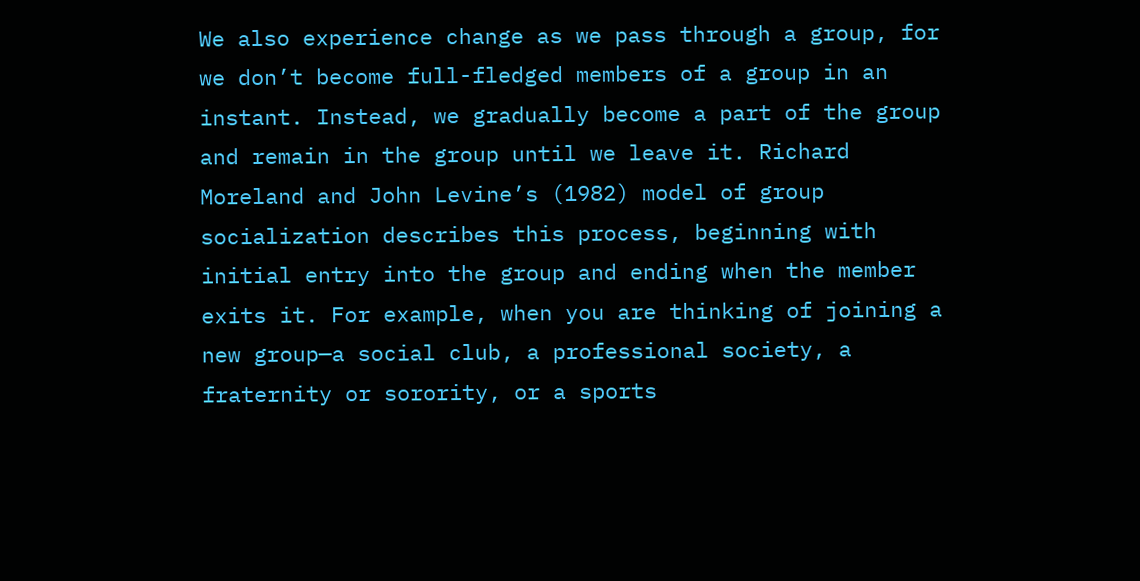We also experience change as we pass through a group, for we don’t become full-fledged members of a group in an instant. Instead, we gradually become a part of the group and remain in the group until we leave it. Richard Moreland and John Levine’s (1982) model of group socialization describes this process, beginning with initial entry into the group and ending when the member exits it. For example, when you are thinking of joining a new group—a social club, a professional society, a fraternity or sorority, or a sports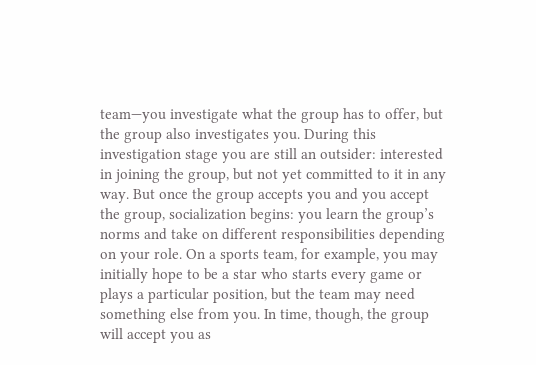team—you investigate what the group has to offer, but the group also investigates you. During this investigation stage you are still an outsider: interested in joining the group, but not yet committed to it in any way. But once the group accepts you and you accept the group, socialization begins: you learn the group’s norms and take on different responsibilities depending on your role. On a sports team, for example, you may initially hope to be a star who starts every game or plays a particular position, but the team may need something else from you. In time, though, the group will accept you as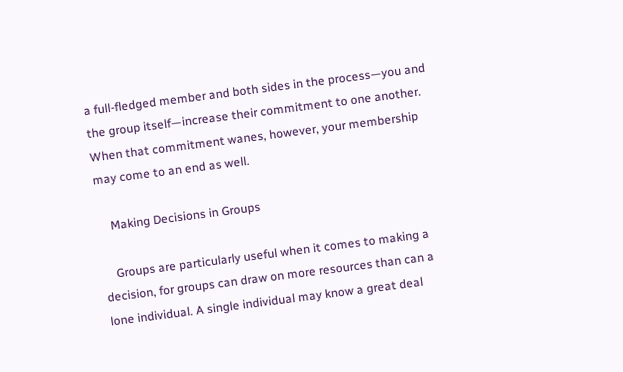a full-fledged member and both sides in the process—you and the group itself—increase their commitment to one another. When that commitment wanes, however, your membership may come to an end as well.

    Making Decisions in Groups

    Groups are particularly useful when it comes to making a decision, for groups can draw on more resources than can a lone individual. A single individual may know a great deal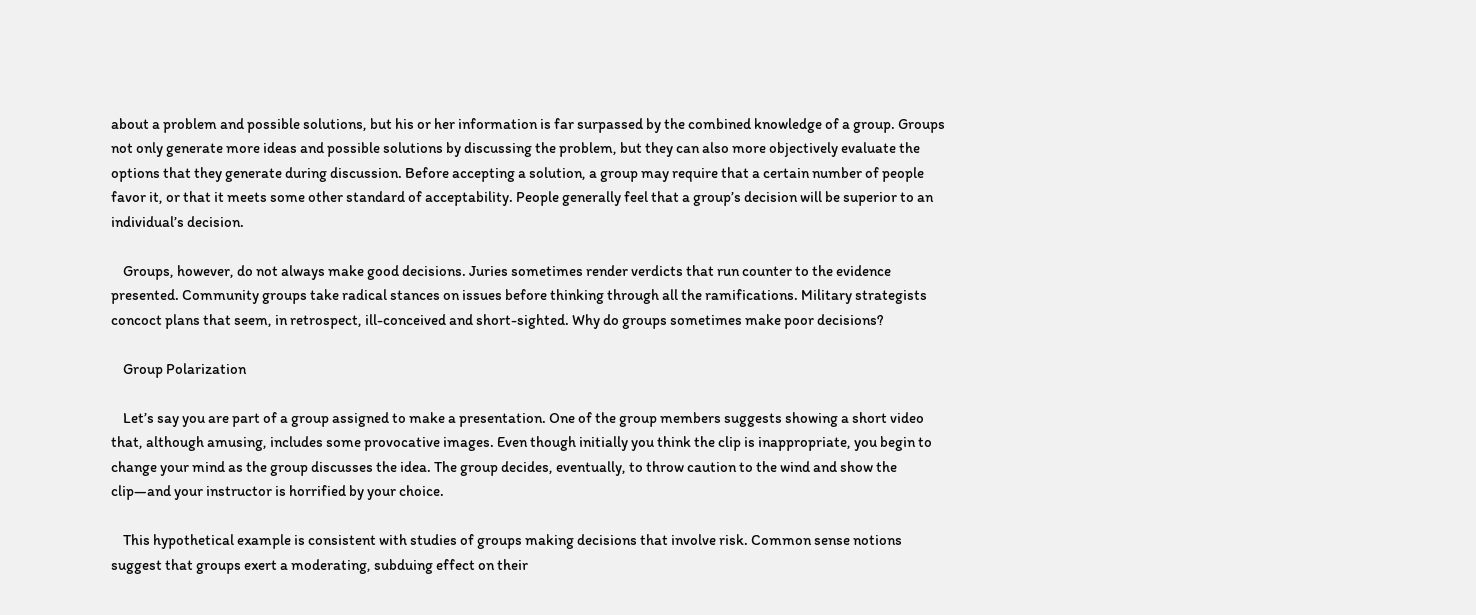about a problem and possible solutions, but his or her information is far surpassed by the combined knowledge of a group. Groups not only generate more ideas and possible solutions by discussing the problem, but they can also more objectively evaluate the options that they generate during discussion. Before accepting a solution, a group may require that a certain number of people favor it, or that it meets some other standard of acceptability. People generally feel that a group’s decision will be superior to an individual’s decision.

    Groups, however, do not always make good decisions. Juries sometimes render verdicts that run counter to the evidence presented. Community groups take radical stances on issues before thinking through all the ramifications. Military strategists concoct plans that seem, in retrospect, ill-conceived and short-sighted. Why do groups sometimes make poor decisions?

    Group Polarization

    Let’s say you are part of a group assigned to make a presentation. One of the group members suggests showing a short video that, although amusing, includes some provocative images. Even though initially you think the clip is inappropriate, you begin to change your mind as the group discusses the idea. The group decides, eventually, to throw caution to the wind and show the clip—and your instructor is horrified by your choice.

    This hypothetical example is consistent with studies of groups making decisions that involve risk. Common sense notions suggest that groups exert a moderating, subduing effect on their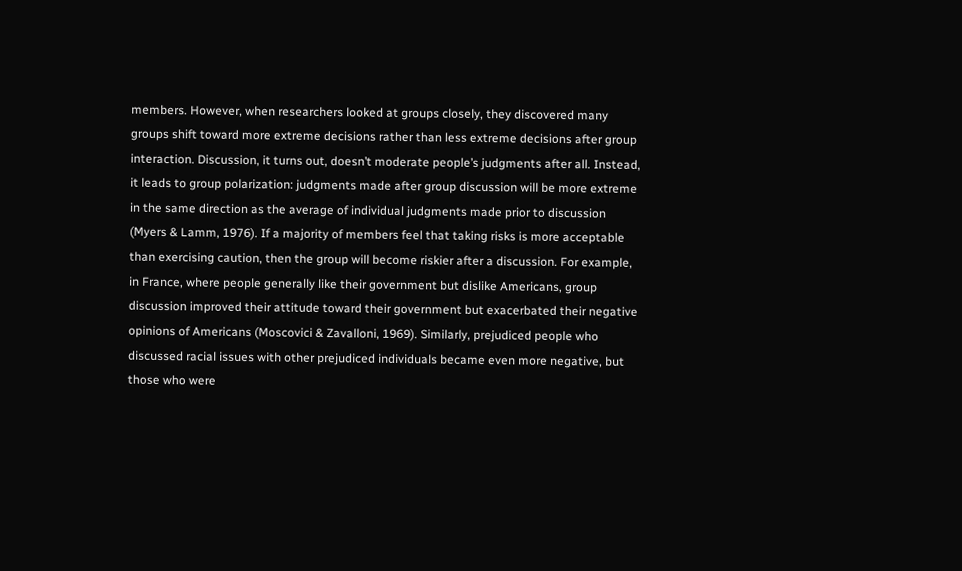members. However, when researchers looked at groups closely, they discovered many groups shift toward more extreme decisions rather than less extreme decisions after group interaction. Discussion, it turns out, doesn’t moderate people’s judgments after all. Instead, it leads to group polarization: judgments made after group discussion will be more extreme in the same direction as the average of individual judgments made prior to discussion (Myers & Lamm, 1976). If a majority of members feel that taking risks is more acceptable than exercising caution, then the group will become riskier after a discussion. For example, in France, where people generally like their government but dislike Americans, group discussion improved their attitude toward their government but exacerbated their negative opinions of Americans (Moscovici & Zavalloni, 1969). Similarly, prejudiced people who discussed racial issues with other prejudiced individuals became even more negative, but those who were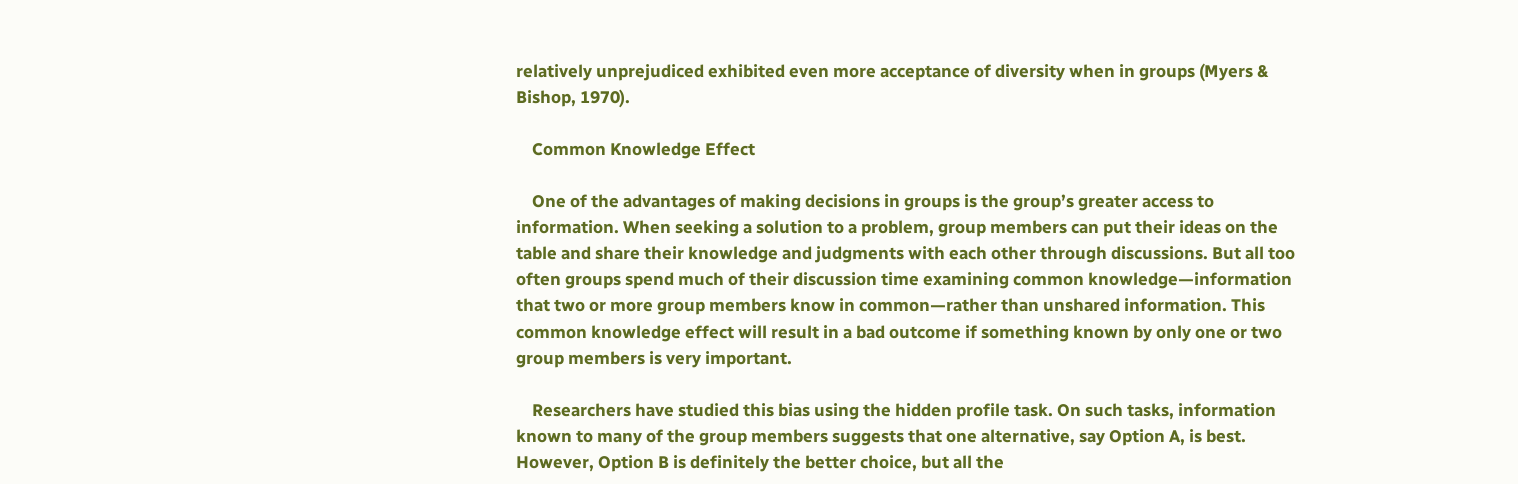relatively unprejudiced exhibited even more acceptance of diversity when in groups (Myers & Bishop, 1970).

    Common Knowledge Effect

    One of the advantages of making decisions in groups is the group’s greater access to information. When seeking a solution to a problem, group members can put their ideas on the table and share their knowledge and judgments with each other through discussions. But all too often groups spend much of their discussion time examining common knowledge—information that two or more group members know in common—rather than unshared information. This common knowledge effect will result in a bad outcome if something known by only one or two group members is very important.

    Researchers have studied this bias using the hidden profile task. On such tasks, information known to many of the group members suggests that one alternative, say Option A, is best. However, Option B is definitely the better choice, but all the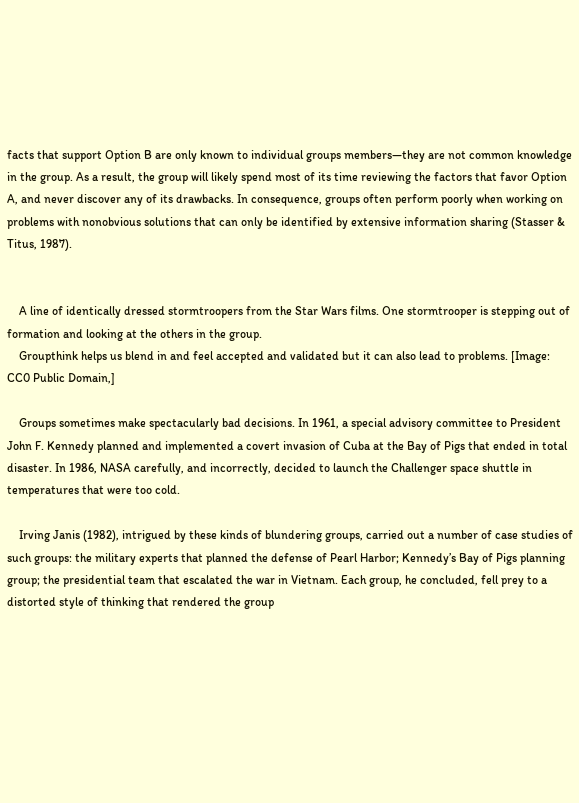facts that support Option B are only known to individual groups members—they are not common knowledge in the group. As a result, the group will likely spend most of its time reviewing the factors that favor Option A, and never discover any of its drawbacks. In consequence, groups often perform poorly when working on problems with nonobvious solutions that can only be identified by extensive information sharing (Stasser & Titus, 1987).


    A line of identically dressed stormtroopers from the Star Wars films. One stormtrooper is stepping out of formation and looking at the others in the group.
    Groupthink helps us blend in and feel accepted and validated but it can also lead to problems. [Image: CC0 Public Domain,]

    Groups sometimes make spectacularly bad decisions. In 1961, a special advisory committee to President John F. Kennedy planned and implemented a covert invasion of Cuba at the Bay of Pigs that ended in total disaster. In 1986, NASA carefully, and incorrectly, decided to launch the Challenger space shuttle in temperatures that were too cold.

    Irving Janis (1982), intrigued by these kinds of blundering groups, carried out a number of case studies of such groups: the military experts that planned the defense of Pearl Harbor; Kennedy’s Bay of Pigs planning group; the presidential team that escalated the war in Vietnam. Each group, he concluded, fell prey to a distorted style of thinking that rendered the group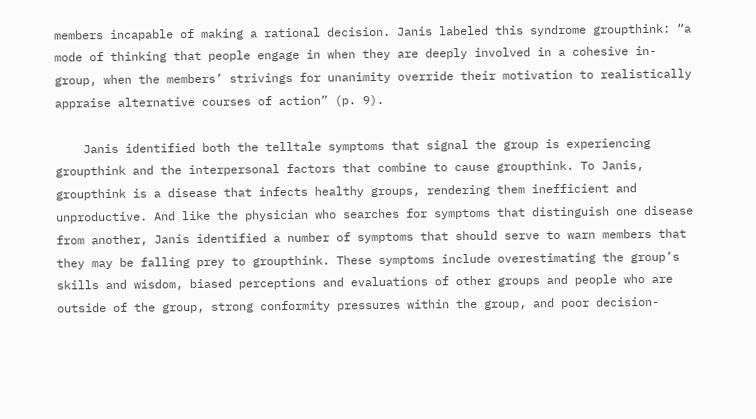members incapable of making a rational decision. Janis labeled this syndrome groupthink: “a mode of thinking that people engage in when they are deeply involved in a cohesive in-group, when the members’ strivings for unanimity override their motivation to realistically appraise alternative courses of action” (p. 9).

    Janis identified both the telltale symptoms that signal the group is experiencing groupthink and the interpersonal factors that combine to cause groupthink. To Janis, groupthink is a disease that infects healthy groups, rendering them inefficient and unproductive. And like the physician who searches for symptoms that distinguish one disease from another, Janis identified a number of symptoms that should serve to warn members that they may be falling prey to groupthink. These symptoms include overestimating the group’s skills and wisdom, biased perceptions and evaluations of other groups and people who are outside of the group, strong conformity pressures within the group, and poor decision-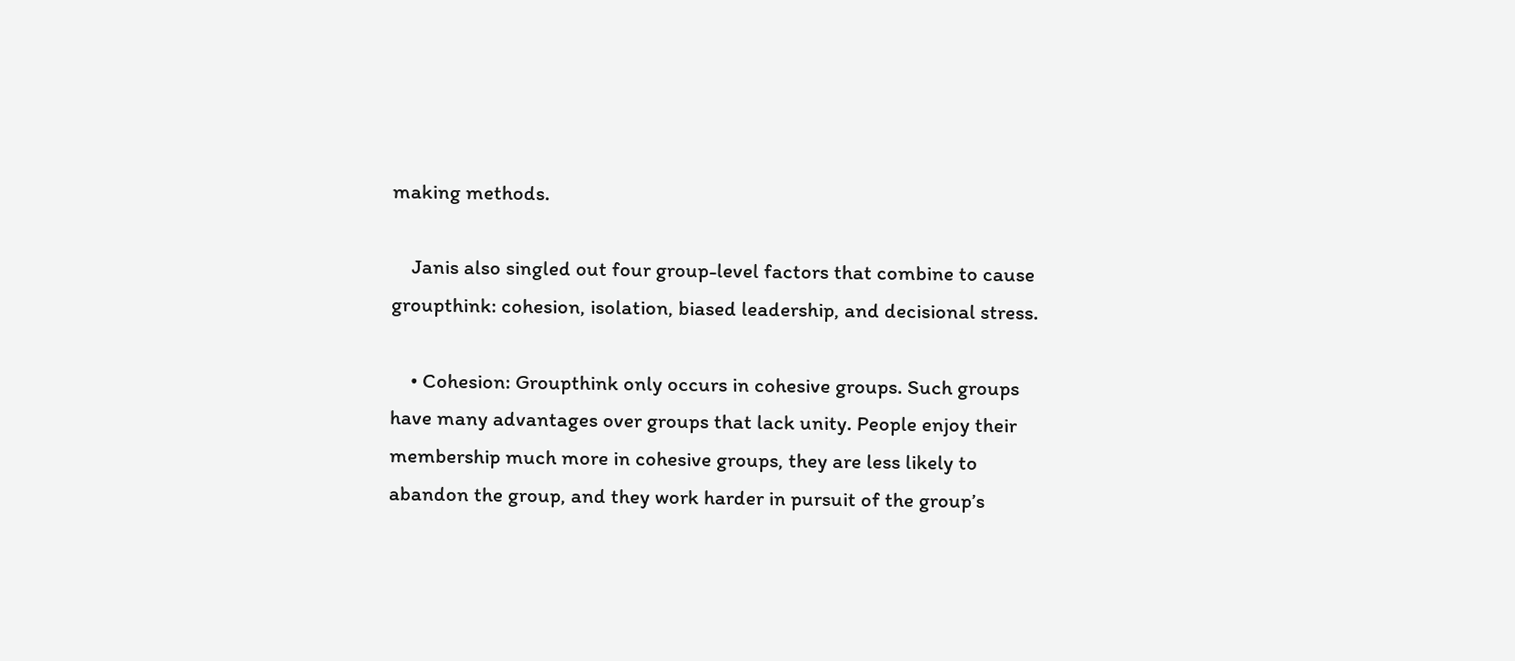making methods.

    Janis also singled out four group-level factors that combine to cause groupthink: cohesion, isolation, biased leadership, and decisional stress.

    • Cohesion: Groupthink only occurs in cohesive groups. Such groups have many advantages over groups that lack unity. People enjoy their membership much more in cohesive groups, they are less likely to abandon the group, and they work harder in pursuit of the group’s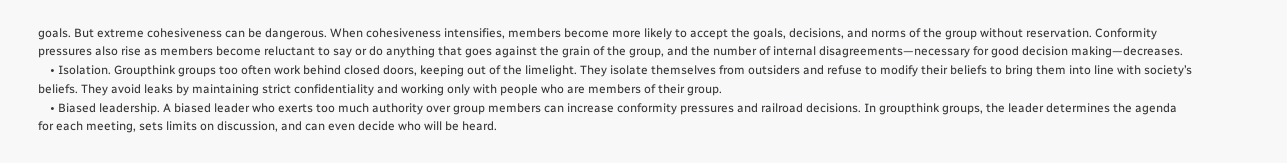goals. But extreme cohesiveness can be dangerous. When cohesiveness intensifies, members become more likely to accept the goals, decisions, and norms of the group without reservation. Conformity pressures also rise as members become reluctant to say or do anything that goes against the grain of the group, and the number of internal disagreements—necessary for good decision making—decreases.
    • Isolation. Groupthink groups too often work behind closed doors, keeping out of the limelight. They isolate themselves from outsiders and refuse to modify their beliefs to bring them into line with society’s beliefs. They avoid leaks by maintaining strict confidentiality and working only with people who are members of their group.
    • Biased leadership. A biased leader who exerts too much authority over group members can increase conformity pressures and railroad decisions. In groupthink groups, the leader determines the agenda for each meeting, sets limits on discussion, and can even decide who will be heard.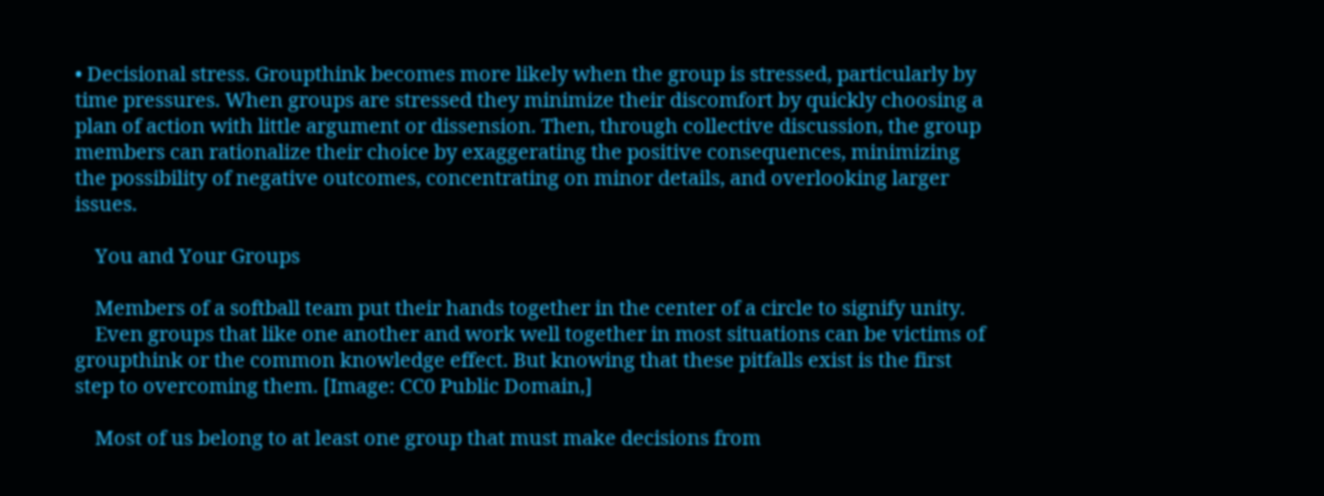• Decisional stress. Groupthink becomes more likely when the group is stressed, particularly by time pressures. When groups are stressed they minimize their discomfort by quickly choosing a plan of action with little argument or dissension. Then, through collective discussion, the group members can rationalize their choice by exaggerating the positive consequences, minimizing the possibility of negative outcomes, concentrating on minor details, and overlooking larger issues.

    You and Your Groups

    Members of a softball team put their hands together in the center of a circle to signify unity.
    Even groups that like one another and work well together in most situations can be victims of groupthink or the common knowledge effect. But knowing that these pitfalls exist is the first step to overcoming them. [Image: CC0 Public Domain,]

    Most of us belong to at least one group that must make decisions from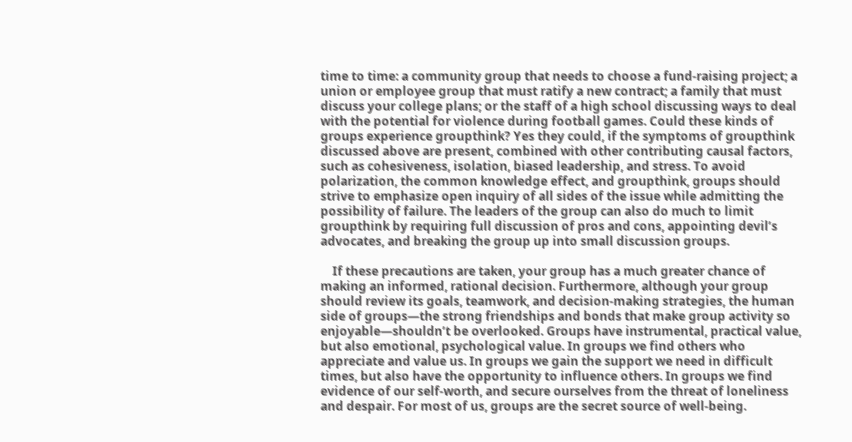time to time: a community group that needs to choose a fund-raising project; a union or employee group that must ratify a new contract; a family that must discuss your college plans; or the staff of a high school discussing ways to deal with the potential for violence during football games. Could these kinds of groups experience groupthink? Yes they could, if the symptoms of groupthink discussed above are present, combined with other contributing causal factors, such as cohesiveness, isolation, biased leadership, and stress. To avoid polarization, the common knowledge effect, and groupthink, groups should strive to emphasize open inquiry of all sides of the issue while admitting the possibility of failure. The leaders of the group can also do much to limit groupthink by requiring full discussion of pros and cons, appointing devil’s advocates, and breaking the group up into small discussion groups.

    If these precautions are taken, your group has a much greater chance of making an informed, rational decision. Furthermore, although your group should review its goals, teamwork, and decision-making strategies, the human side of groups—the strong friendships and bonds that make group activity so enjoyable—shouldn’t be overlooked. Groups have instrumental, practical value, but also emotional, psychological value. In groups we find others who appreciate and value us. In groups we gain the support we need in difficult times, but also have the opportunity to influence others. In groups we find evidence of our self-worth, and secure ourselves from the threat of loneliness and despair. For most of us, groups are the secret source of well-being.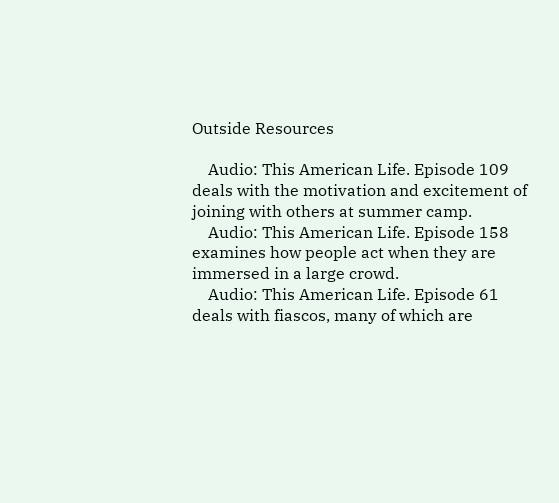Outside Resources

    Audio: This American Life. Episode 109 deals with the motivation and excitement of joining with others at summer camp.
    Audio: This American Life. Episode 158 examines how people act when they are immersed in a large crowd.
    Audio: This American Life. Episode 61 deals with fiascos, many of which are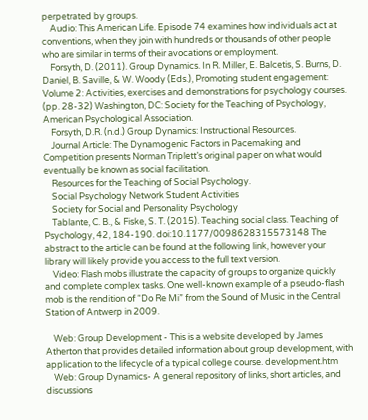perpetrated by groups.
    Audio: This American Life. Episode 74 examines how individuals act at conventions, when they join with hundreds or thousands of other people who are similar in terms of their avocations or employment.
    Forsyth, D. (2011). Group Dynamics. In R. Miller, E. Balcetis, S. Burns, D. Daniel, B. Saville, & W. Woody (Eds.), Promoting student engagement: Volume 2: Activities, exercises and demonstrations for psychology courses. (pp. 28-32) Washington, DC: Society for the Teaching of Psychology, American Psychological Association.
    Forsyth, D.R. (n.d.) Group Dynamics: Instructional Resources.
    Journal Article: The Dynamogenic Factors in Pacemaking and Competition presents Norman Triplett’s original paper on what would eventually be known as social facilitation.
    Resources for the Teaching of Social Psychology.
    Social Psychology Network Student Activities
    Society for Social and Personality Psychology
    Tablante, C. B., & Fiske, S. T. (2015). Teaching social class. Teaching of Psychology, 42, 184-190. doi:10.1177/0098628315573148 The abstract to the article can be found at the following link, however your library will likely provide you access to the full text version.
    Video: Flash mobs illustrate the capacity of groups to organize quickly and complete complex tasks. One well-known example of a pseudo-flash mob is the rendition of “Do Re Mi” from the Sound of Music in the Central Station of Antwerp in 2009.

    Web: Group Development - This is a website developed by James Atherton that provides detailed information about group development, with application to the lifecycle of a typical college course. development.htm
    Web: Group Dynamics- A general repository of links, short articles, and discussions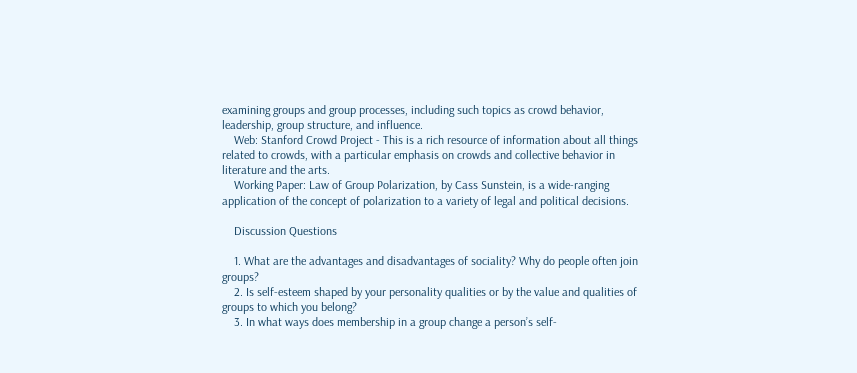examining groups and group processes, including such topics as crowd behavior, leadership, group structure, and influence.
    Web: Stanford Crowd Project - This is a rich resource of information about all things related to crowds, with a particular emphasis on crowds and collective behavior in literature and the arts.
    Working Paper: Law of Group Polarization, by Cass Sunstein, is a wide-ranging application of the concept of polarization to a variety of legal and political decisions.

    Discussion Questions

    1. What are the advantages and disadvantages of sociality? Why do people often join groups?
    2. Is self-esteem shaped by your personality qualities or by the value and qualities of groups to which you belong?
    3. In what ways does membership in a group change a person’s self-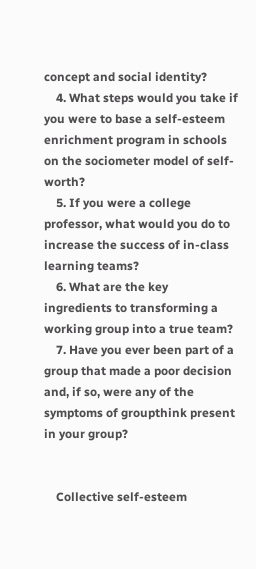concept and social identity?
    4. What steps would you take if you were to base a self-esteem enrichment program in schools on the sociometer model of self-worth?
    5. If you were a college professor, what would you do to increase the success of in-class learning teams?
    6. What are the key ingredients to transforming a working group into a true team?
    7. Have you ever been part of a group that made a poor decision and, if so, were any of the symptoms of groupthink present in your group?


    Collective self-esteem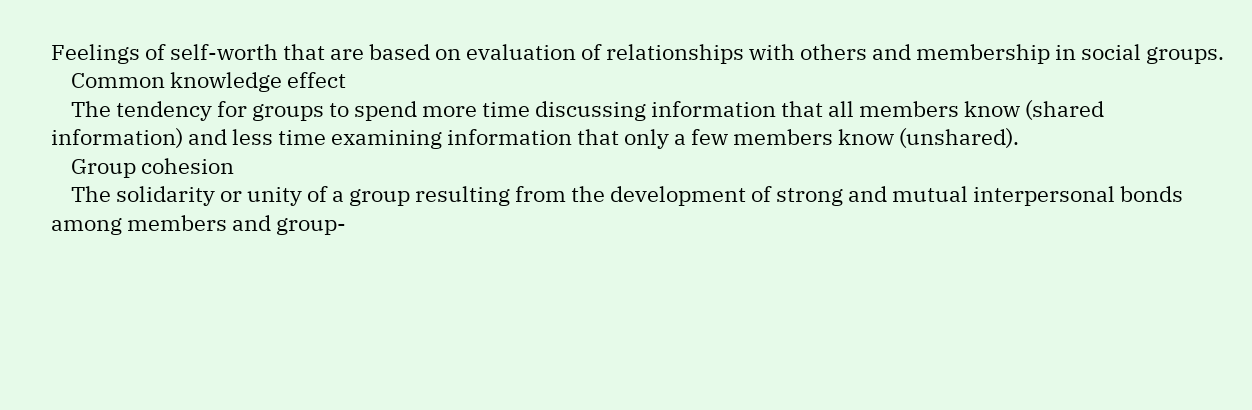Feelings of self-worth that are based on evaluation of relationships with others and membership in social groups.
    Common knowledge effect
    The tendency for groups to spend more time discussing information that all members know (shared information) and less time examining information that only a few members know (unshared).
    Group cohesion
    The solidarity or unity of a group resulting from the development of strong and mutual interpersonal bonds among members and group-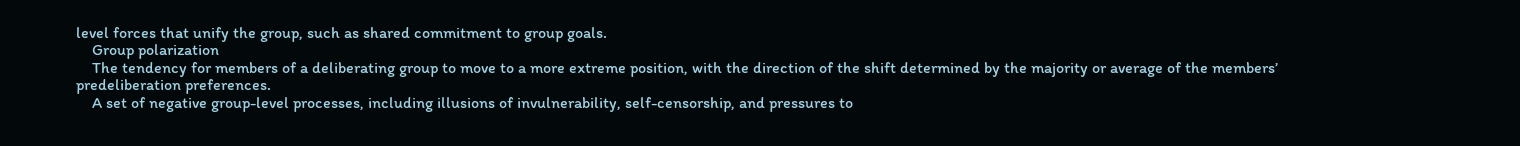level forces that unify the group, such as shared commitment to group goals.
    Group polarization
    The tendency for members of a deliberating group to move to a more extreme position, with the direction of the shift determined by the majority or average of the members’ predeliberation preferences.
    A set of negative group-level processes, including illusions of invulnerability, self-censorship, and pressures to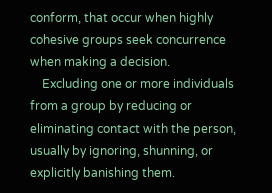conform, that occur when highly cohesive groups seek concurrence when making a decision.
    Excluding one or more individuals from a group by reducing or eliminating contact with the person, usually by ignoring, shunning, or explicitly banishing them.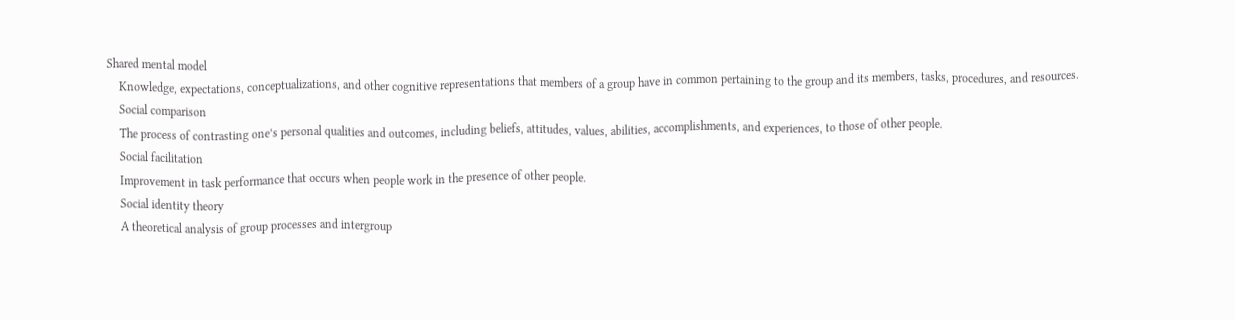Shared mental model
    Knowledge, expectations, conceptualizations, and other cognitive representations that members of a group have in common pertaining to the group and its members, tasks, procedures, and resources.
    Social comparison
    The process of contrasting one’s personal qualities and outcomes, including beliefs, attitudes, values, abilities, accomplishments, and experiences, to those of other people.
    Social facilitation
    Improvement in task performance that occurs when people work in the presence of other people.
    Social identity theory
    A theoretical analysis of group processes and intergroup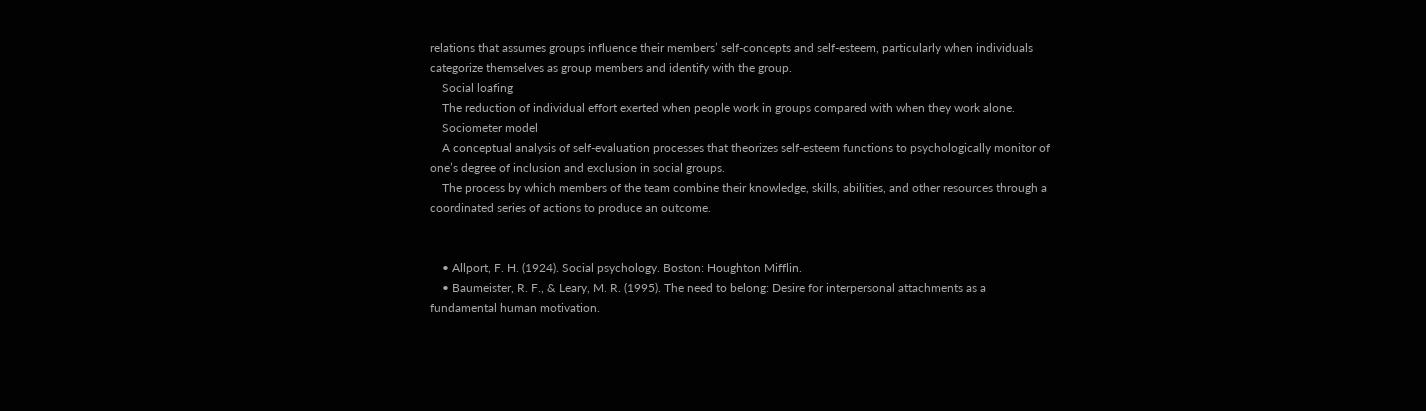relations that assumes groups influence their members’ self-concepts and self-esteem, particularly when individuals categorize themselves as group members and identify with the group.
    Social loafing
    The reduction of individual effort exerted when people work in groups compared with when they work alone.
    Sociometer model
    A conceptual analysis of self-evaluation processes that theorizes self-esteem functions to psychologically monitor of one’s degree of inclusion and exclusion in social groups.
    The process by which members of the team combine their knowledge, skills, abilities, and other resources through a coordinated series of actions to produce an outcome.


    • Allport, F. H. (1924). Social psychology. Boston: Houghton Mifflin.
    • Baumeister, R. F., & Leary, M. R. (1995). The need to belong: Desire for interpersonal attachments as a fundamental human motivation.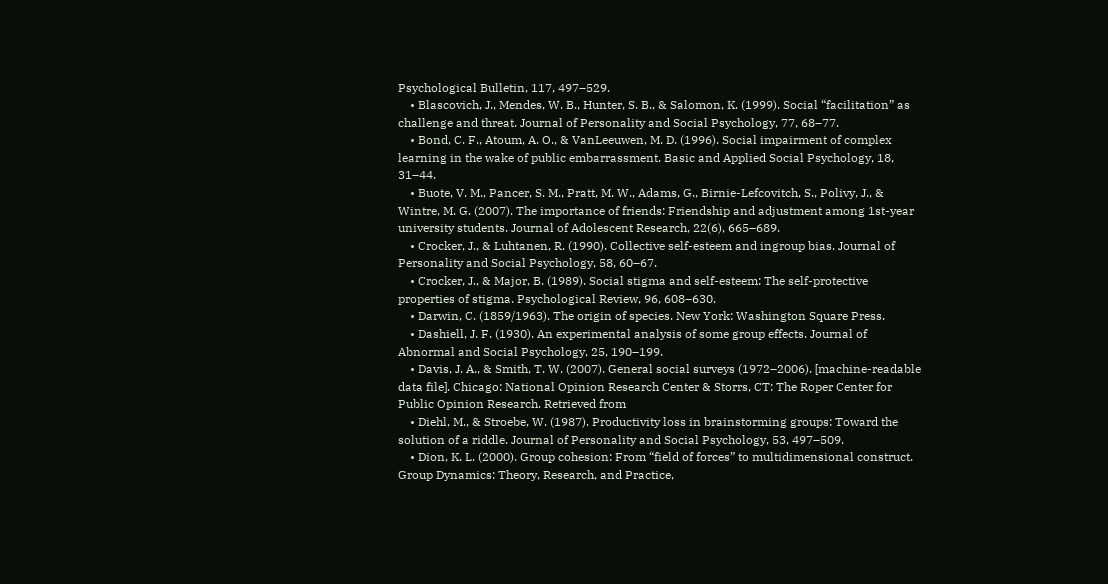Psychological Bulletin, 117, 497–529.
    • Blascovich, J., Mendes, W. B., Hunter, S. B., & Salomon, K. (1999). Social “facilitation” as challenge and threat. Journal of Personality and Social Psychology, 77, 68–77.
    • Bond, C. F., Atoum, A. O., & VanLeeuwen, M. D. (1996). Social impairment of complex learning in the wake of public embarrassment. Basic and Applied Social Psychology, 18, 31–44.
    • Buote, V. M., Pancer, S. M., Pratt, M. W., Adams, G., Birnie-Lefcovitch, S., Polivy, J., & Wintre, M. G. (2007). The importance of friends: Friendship and adjustment among 1st-year university students. Journal of Adolescent Research, 22(6), 665–689.
    • Crocker, J., & Luhtanen, R. (1990). Collective self-esteem and ingroup bias. Journal of Personality and Social Psychology, 58, 60–67.
    • Crocker, J., & Major, B. (1989). Social stigma and self-esteem: The self-protective properties of stigma. Psychological Review, 96, 608–630.
    • Darwin, C. (1859/1963). The origin of species. New York: Washington Square Press.
    • Dashiell, J. F. (1930). An experimental analysis of some group effects. Journal of Abnormal and Social Psychology, 25, 190–199.
    • Davis, J. A., & Smith, T. W. (2007). General social surveys (1972–2006). [machine-readable data file]. Chicago: National Opinion Research Center & Storrs, CT: The Roper Center for Public Opinion Research. Retrieved from
    • Diehl, M., & Stroebe, W. (1987). Productivity loss in brainstorming groups: Toward the solution of a riddle. Journal of Personality and Social Psychology, 53, 497–509.
    • Dion, K. L. (2000). Group cohesion: From “field of forces” to multidimensional construct. Group Dynamics: Theory, Research, and Practice,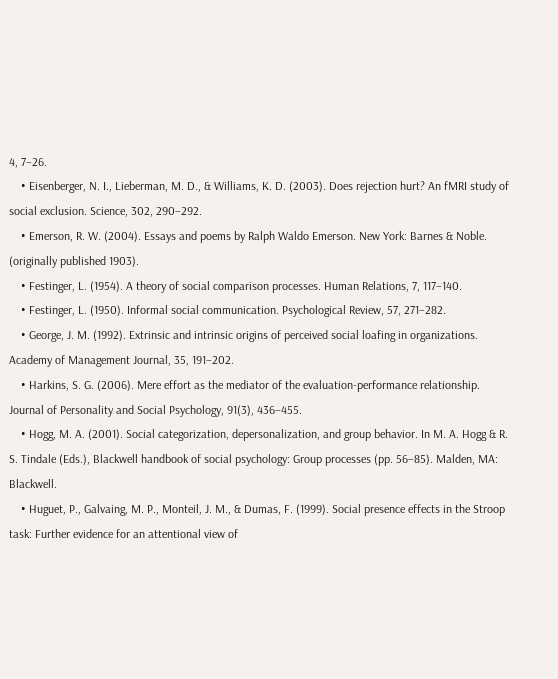4, 7–26.
    • Eisenberger, N. I., Lieberman, M. D., & Williams, K. D. (2003). Does rejection hurt? An fMRI study of social exclusion. Science, 302, 290–292.
    • Emerson, R. W. (2004). Essays and poems by Ralph Waldo Emerson. New York: Barnes & Noble. (originally published 1903).
    • Festinger, L. (1954). A theory of social comparison processes. Human Relations, 7, 117–140.
    • Festinger, L. (1950). Informal social communication. Psychological Review, 57, 271–282.
    • George, J. M. (1992). Extrinsic and intrinsic origins of perceived social loafing in organizations. Academy of Management Journal, 35, 191–202.
    • Harkins, S. G. (2006). Mere effort as the mediator of the evaluation-performance relationship. Journal of Personality and Social Psychology, 91(3), 436–455.
    • Hogg, M. A. (2001). Social categorization, depersonalization, and group behavior. In M. A. Hogg & R. S. Tindale (Eds.), Blackwell handbook of social psychology: Group processes (pp. 56–85). Malden, MA: Blackwell.
    • Huguet, P., Galvaing, M. P., Monteil, J. M., & Dumas, F. (1999). Social presence effects in the Stroop task: Further evidence for an attentional view of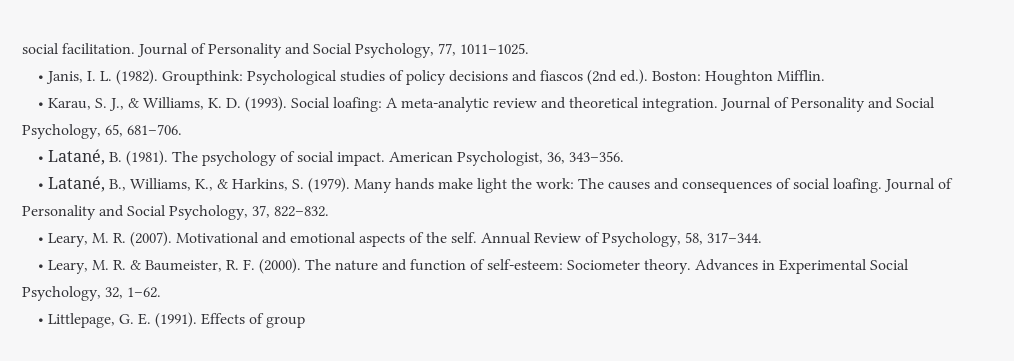social facilitation. Journal of Personality and Social Psychology, 77, 1011–1025.
    • Janis, I. L. (1982). Groupthink: Psychological studies of policy decisions and fiascos (2nd ed.). Boston: Houghton Mifflin.
    • Karau, S. J., & Williams, K. D. (1993). Social loafing: A meta-analytic review and theoretical integration. Journal of Personality and Social Psychology, 65, 681–706.
    • Latané, B. (1981). The psychology of social impact. American Psychologist, 36, 343–356.
    • Latané, B., Williams, K., & Harkins, S. (1979). Many hands make light the work: The causes and consequences of social loafing. Journal of Personality and Social Psychology, 37, 822–832.
    • Leary, M. R. (2007). Motivational and emotional aspects of the self. Annual Review of Psychology, 58, 317–344.
    • Leary, M. R. & Baumeister, R. F. (2000). The nature and function of self-esteem: Sociometer theory. Advances in Experimental Social Psychology, 32, 1–62.
    • Littlepage, G. E. (1991). Effects of group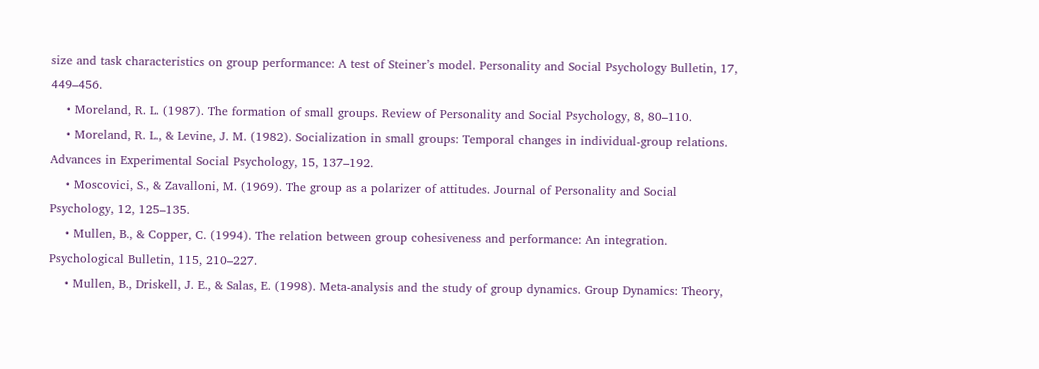size and task characteristics on group performance: A test of Steiner’s model. Personality and Social Psychology Bulletin, 17, 449–456.
    • Moreland, R. L. (1987). The formation of small groups. Review of Personality and Social Psychology, 8, 80–110.
    • Moreland, R. L., & Levine, J. M. (1982). Socialization in small groups: Temporal changes in individual-group relations. Advances in Experimental Social Psychology, 15, 137–192.
    • Moscovici, S., & Zavalloni, M. (1969). The group as a polarizer of attitudes. Journal of Personality and Social Psychology, 12, 125–135.
    • Mullen, B., & Copper, C. (1994). The relation between group cohesiveness and performance: An integration. Psychological Bulletin, 115, 210–227.
    • Mullen, B., Driskell, J. E., & Salas, E. (1998). Meta-analysis and the study of group dynamics. Group Dynamics: Theory,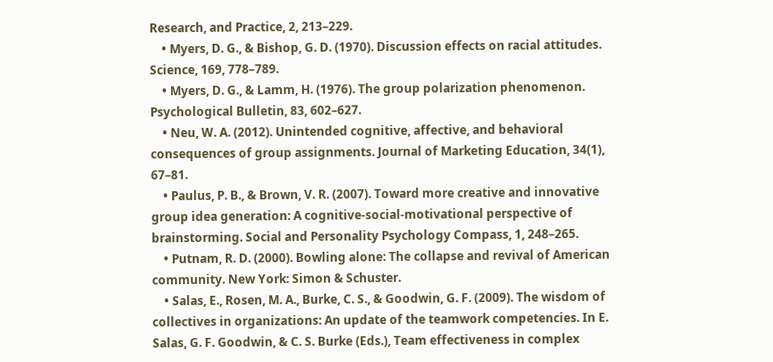Research, and Practice, 2, 213–229.
    • Myers, D. G., & Bishop, G. D. (1970). Discussion effects on racial attitudes. Science, 169, 778–789.
    • Myers, D. G., & Lamm, H. (1976). The group polarization phenomenon. Psychological Bulletin, 83, 602–627.
    • Neu, W. A. (2012). Unintended cognitive, affective, and behavioral consequences of group assignments. Journal of Marketing Education, 34(1), 67–81.
    • Paulus, P. B., & Brown, V. R. (2007). Toward more creative and innovative group idea generation: A cognitive-social-motivational perspective of brainstorming. Social and Personality Psychology Compass, 1, 248–265.
    • Putnam, R. D. (2000). Bowling alone: The collapse and revival of American community. New York: Simon & Schuster.
    • Salas, E., Rosen, M. A., Burke, C. S., & Goodwin, G. F. (2009). The wisdom of collectives in organizations: An update of the teamwork competencies. In E. Salas, G. F. Goodwin, & C. S. Burke (Eds.), Team effectiveness in complex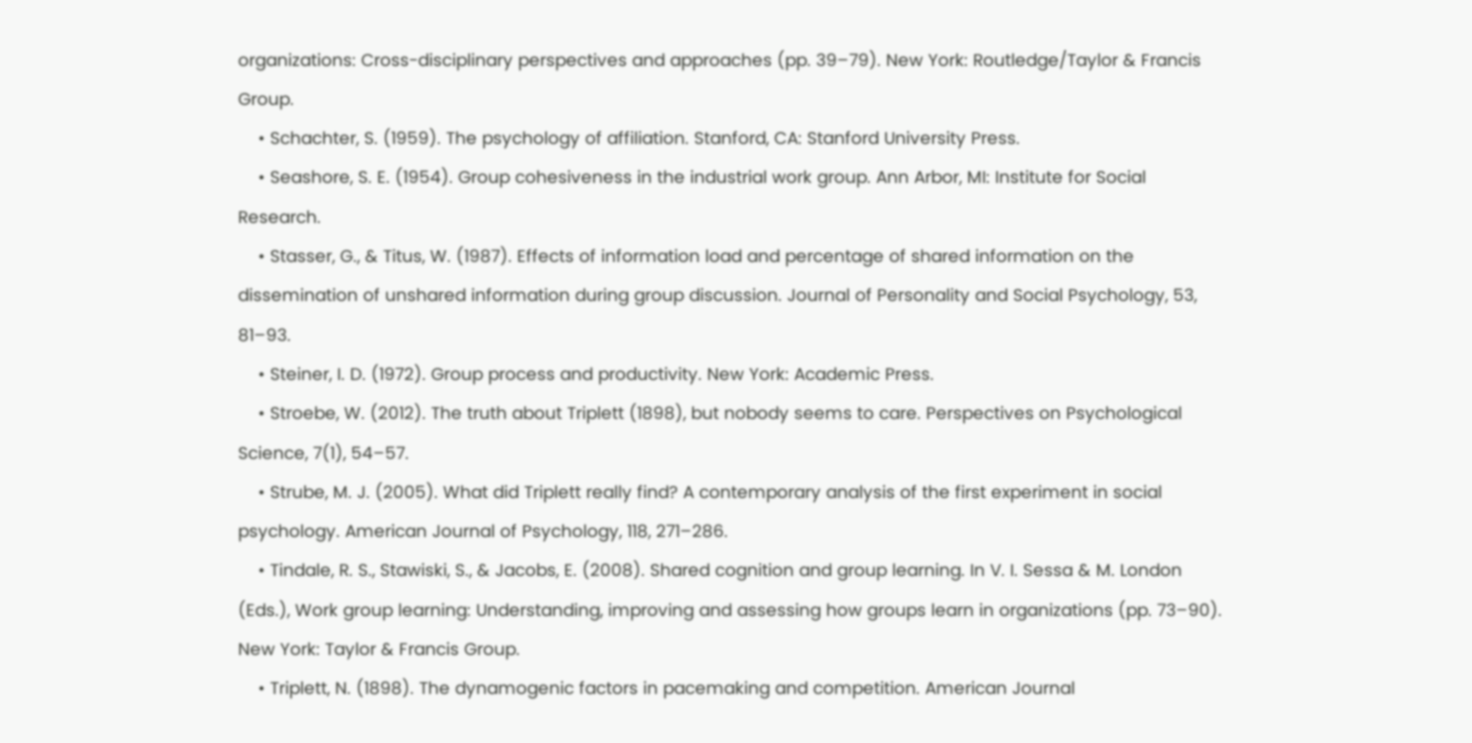organizations: Cross-disciplinary perspectives and approaches (pp. 39–79). New York: Routledge/Taylor & Francis Group.
    • Schachter, S. (1959). The psychology of affiliation. Stanford, CA: Stanford University Press.
    • Seashore, S. E. (1954). Group cohesiveness in the industrial work group. Ann Arbor, MI: Institute for Social Research.
    • Stasser, G., & Titus, W. (1987). Effects of information load and percentage of shared information on the dissemination of unshared information during group discussion. Journal of Personality and Social Psychology, 53, 81–93.
    • Steiner, I. D. (1972). Group process and productivity. New York: Academic Press.
    • Stroebe, W. (2012). The truth about Triplett (1898), but nobody seems to care. Perspectives on Psychological Science, 7(1), 54–57.
    • Strube, M. J. (2005). What did Triplett really find? A contemporary analysis of the first experiment in social psychology. American Journal of Psychology, 118, 271–286.
    • Tindale, R. S., Stawiski, S., & Jacobs, E. (2008). Shared cognition and group learning. In V. I. Sessa & M. London (Eds.), Work group learning: Understanding, improving and assessing how groups learn in organizations (pp. 73–90). New York: Taylor & Francis Group.
    • Triplett, N. (1898). The dynamogenic factors in pacemaking and competition. American Journal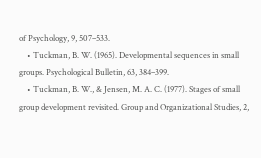of Psychology, 9, 507–533.
    • Tuckman, B. W. (1965). Developmental sequences in small groups. Psychological Bulletin, 63, 384–399.
    • Tuckman, B. W., & Jensen, M. A. C. (1977). Stages of small group development revisited. Group and Organizational Studies, 2,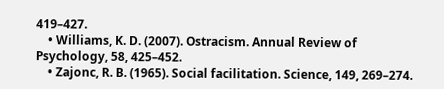419–427.
    • Williams, K. D. (2007). Ostracism. Annual Review of Psychology, 58, 425–452.
    • Zajonc, R. B. (1965). Social facilitation. Science, 149, 269–274.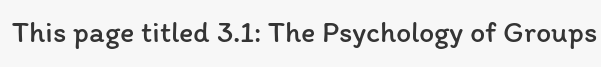This page titled 3.1: The Psychology of Groups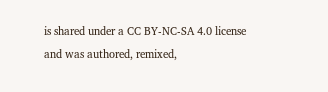is shared under a CC BY-NC-SA 4.0 license and was authored, remixed,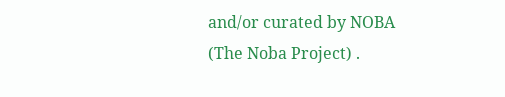and/or curated by NOBA (The Noba Project) .